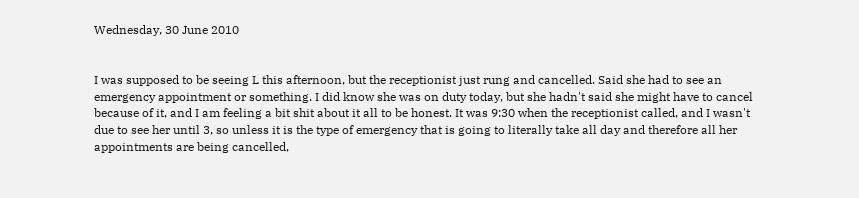Wednesday, 30 June 2010


I was supposed to be seeing L this afternoon, but the receptionist just rung and cancelled. Said she had to see an emergency appointment or something. I did know she was on duty today, but she hadn't said she might have to cancel because of it, and I am feeling a bit shit about it all to be honest. It was 9:30 when the receptionist called, and I wasn't due to see her until 3, so unless it is the type of emergency that is going to literally take all day and therefore all her appointments are being cancelled,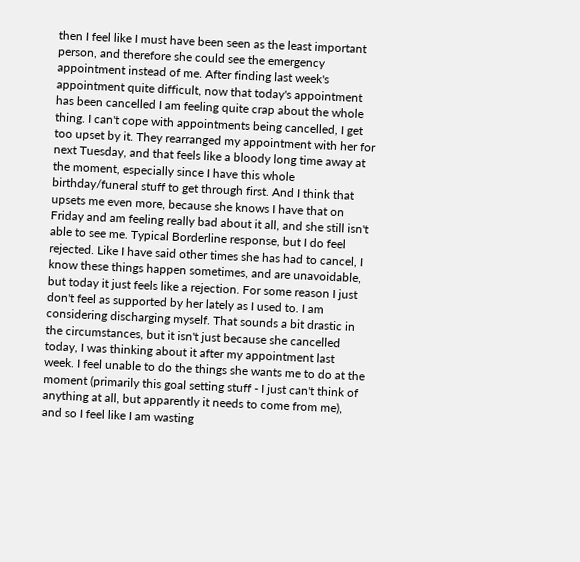then I feel like I must have been seen as the least important person, and therefore she could see the emergency appointment instead of me. After finding last week's appointment quite difficult, now that today's appointment has been cancelled I am feeling quite crap about the whole thing. I can't cope with appointments being cancelled, I get too upset by it. They rearranged my appointment with her for next Tuesday, and that feels like a bloody long time away at the moment, especially since I have this whole birthday/funeral stuff to get through first. And I think that upsets me even more, because she knows I have that on Friday and am feeling really bad about it all, and she still isn't able to see me. Typical Borderline response, but I do feel rejected. Like I have said other times she has had to cancel, I know these things happen sometimes, and are unavoidable, but today it just feels like a rejection. For some reason I just don't feel as supported by her lately as I used to. I am considering discharging myself. That sounds a bit drastic in the circumstances, but it isn't just because she cancelled today, I was thinking about it after my appointment last week. I feel unable to do the things she wants me to do at the moment (primarily this goal setting stuff - I just can't think of anything at all, but apparently it needs to come from me), and so I feel like I am wasting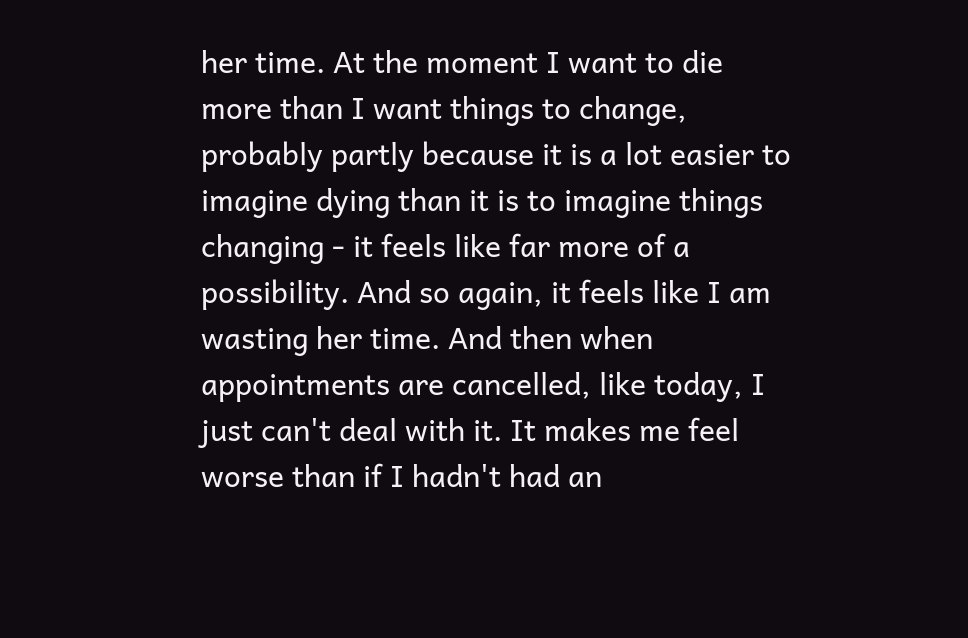her time. At the moment I want to die more than I want things to change, probably partly because it is a lot easier to imagine dying than it is to imagine things changing - it feels like far more of a possibility. And so again, it feels like I am wasting her time. And then when appointments are cancelled, like today, I just can't deal with it. It makes me feel worse than if I hadn't had an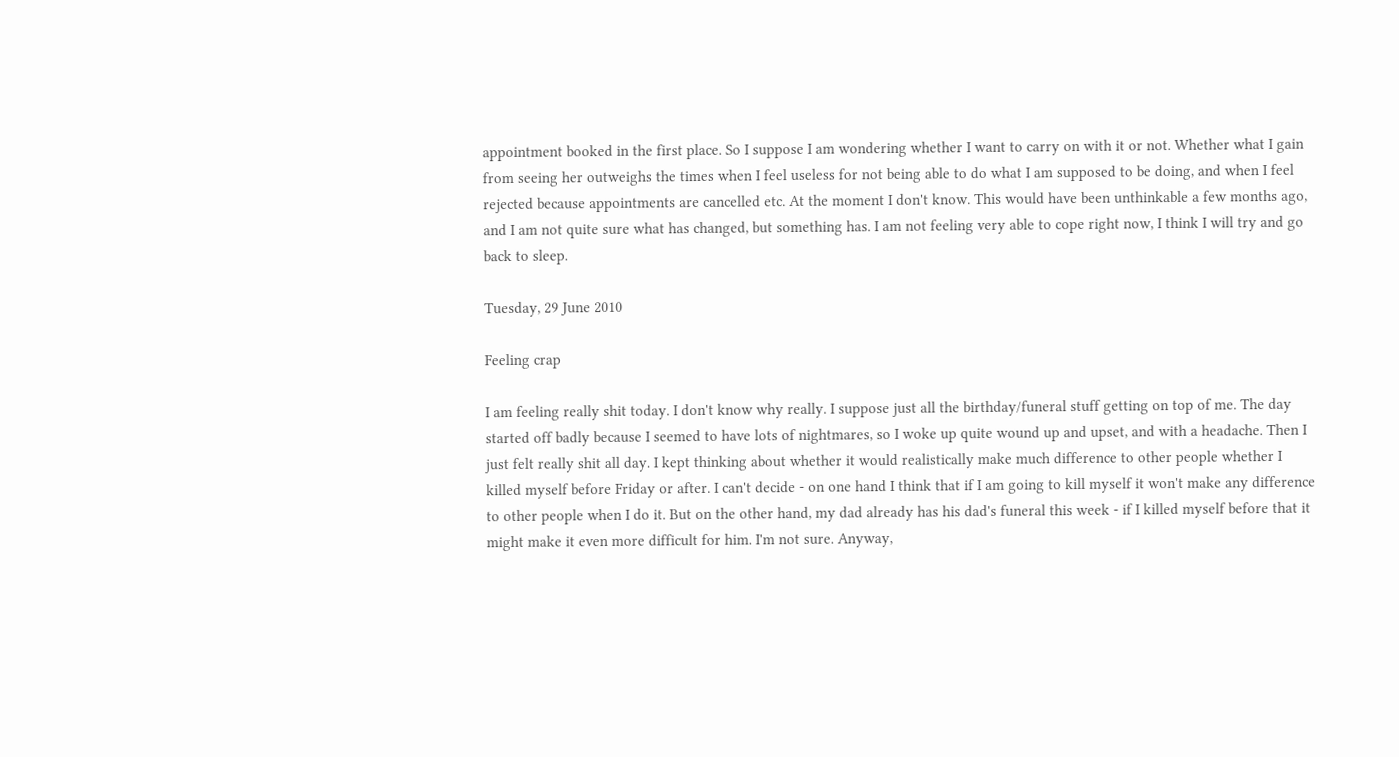appointment booked in the first place. So I suppose I am wondering whether I want to carry on with it or not. Whether what I gain from seeing her outweighs the times when I feel useless for not being able to do what I am supposed to be doing, and when I feel rejected because appointments are cancelled etc. At the moment I don't know. This would have been unthinkable a few months ago, and I am not quite sure what has changed, but something has. I am not feeling very able to cope right now, I think I will try and go back to sleep.

Tuesday, 29 June 2010

Feeling crap

I am feeling really shit today. I don't know why really. I suppose just all the birthday/funeral stuff getting on top of me. The day started off badly because I seemed to have lots of nightmares, so I woke up quite wound up and upset, and with a headache. Then I just felt really shit all day. I kept thinking about whether it would realistically make much difference to other people whether I killed myself before Friday or after. I can't decide - on one hand I think that if I am going to kill myself it won't make any difference to other people when I do it. But on the other hand, my dad already has his dad's funeral this week - if I killed myself before that it might make it even more difficult for him. I'm not sure. Anyway,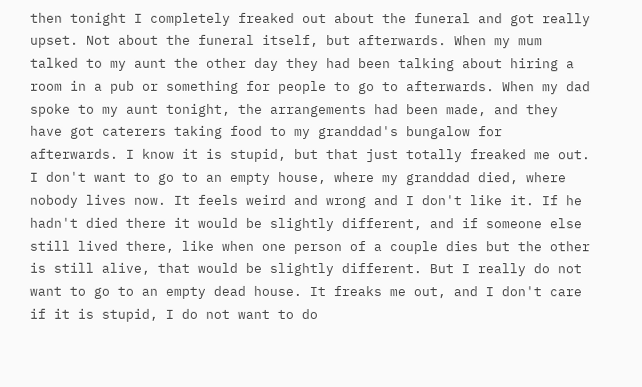then tonight I completely freaked out about the funeral and got really upset. Not about the funeral itself, but afterwards. When my mum talked to my aunt the other day they had been talking about hiring a room in a pub or something for people to go to afterwards. When my dad spoke to my aunt tonight, the arrangements had been made, and they have got caterers taking food to my granddad's bungalow for afterwards. I know it is stupid, but that just totally freaked me out. I don't want to go to an empty house, where my granddad died, where nobody lives now. It feels weird and wrong and I don't like it. If he hadn't died there it would be slightly different, and if someone else still lived there, like when one person of a couple dies but the other is still alive, that would be slightly different. But I really do not want to go to an empty dead house. It freaks me out, and I don't care if it is stupid, I do not want to do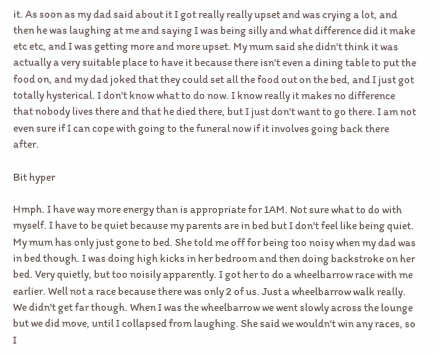it. As soon as my dad said about it I got really really upset and was crying a lot, and then he was laughing at me and saying I was being silly and what difference did it make etc etc, and I was getting more and more upset. My mum said she didn't think it was actually a very suitable place to have it because there isn't even a dining table to put the food on, and my dad joked that they could set all the food out on the bed, and I just got totally hysterical. I don't know what to do now. I know really it makes no difference that nobody lives there and that he died there, but I just don't want to go there. I am not even sure if I can cope with going to the funeral now if it involves going back there after.

Bit hyper

Hmph. I have way more energy than is appropriate for 1AM. Not sure what to do with myself. I have to be quiet because my parents are in bed but I don't feel like being quiet. My mum has only just gone to bed. She told me off for being too noisy when my dad was in bed though. I was doing high kicks in her bedroom and then doing backstroke on her bed. Very quietly, but too noisily apparently. I got her to do a wheelbarrow race with me earlier. Well not a race because there was only 2 of us. Just a wheelbarrow walk really. We didn't get far though. When I was the wheelbarrow we went slowly across the lounge but we did move, until I collapsed from laughing. She said we wouldn't win any races, so I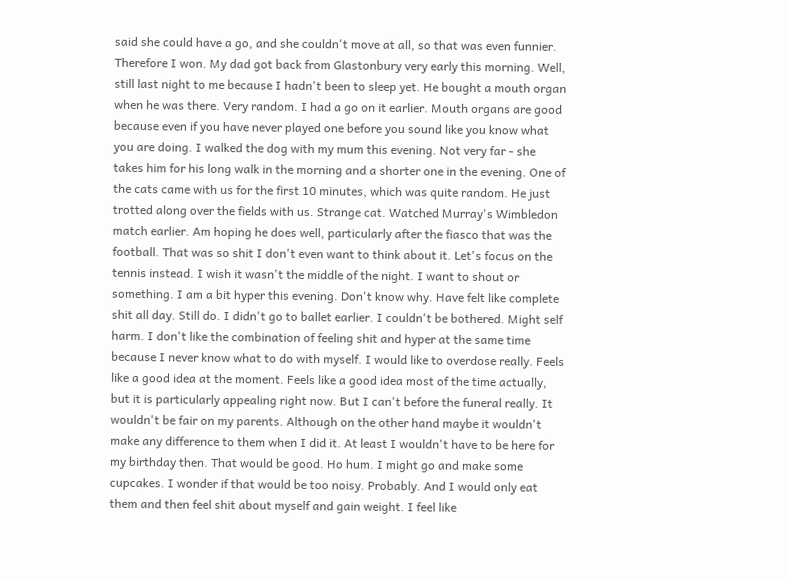said she could have a go, and she couldn't move at all, so that was even funnier. Therefore I won. My dad got back from Glastonbury very early this morning. Well, still last night to me because I hadn't been to sleep yet. He bought a mouth organ when he was there. Very random. I had a go on it earlier. Mouth organs are good because even if you have never played one before you sound like you know what you are doing. I walked the dog with my mum this evening. Not very far - she takes him for his long walk in the morning and a shorter one in the evening. One of the cats came with us for the first 10 minutes, which was quite random. He just trotted along over the fields with us. Strange cat. Watched Murray's Wimbledon match earlier. Am hoping he does well, particularly after the fiasco that was the football. That was so shit I don't even want to think about it. Let's focus on the tennis instead. I wish it wasn't the middle of the night. I want to shout or something. I am a bit hyper this evening. Don't know why. Have felt like complete shit all day. Still do. I didn't go to ballet earlier. I couldn't be bothered. Might self harm. I don't like the combination of feeling shit and hyper at the same time because I never know what to do with myself. I would like to overdose really. Feels like a good idea at the moment. Feels like a good idea most of the time actually, but it is particularly appealing right now. But I can't before the funeral really. It wouldn't be fair on my parents. Although on the other hand maybe it wouldn't make any difference to them when I did it. At least I wouldn't have to be here for my birthday then. That would be good. Ho hum. I might go and make some cupcakes. I wonder if that would be too noisy. Probably. And I would only eat them and then feel shit about myself and gain weight. I feel like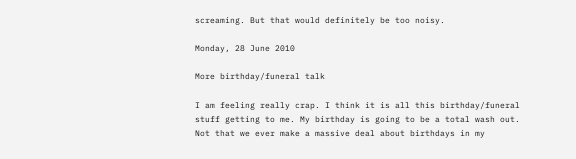screaming. But that would definitely be too noisy.

Monday, 28 June 2010

More birthday/funeral talk

I am feeling really crap. I think it is all this birthday/funeral stuff getting to me. My birthday is going to be a total wash out. Not that we ever make a massive deal about birthdays in my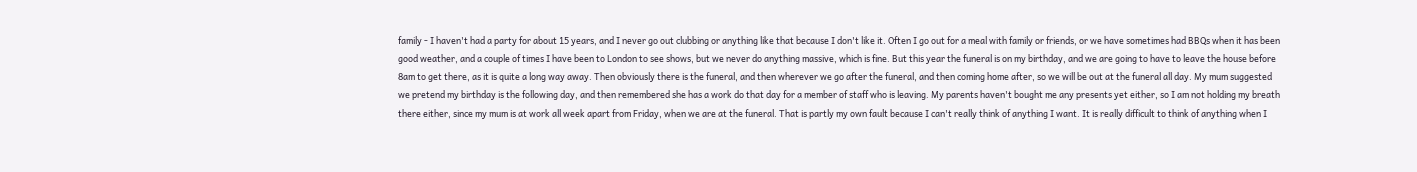family - I haven't had a party for about 15 years, and I never go out clubbing or anything like that because I don't like it. Often I go out for a meal with family or friends, or we have sometimes had BBQs when it has been good weather, and a couple of times I have been to London to see shows, but we never do anything massive, which is fine. But this year the funeral is on my birthday, and we are going to have to leave the house before 8am to get there, as it is quite a long way away. Then obviously there is the funeral, and then wherever we go after the funeral, and then coming home after, so we will be out at the funeral all day. My mum suggested we pretend my birthday is the following day, and then remembered she has a work do that day for a member of staff who is leaving. My parents haven't bought me any presents yet either, so I am not holding my breath there either, since my mum is at work all week apart from Friday, when we are at the funeral. That is partly my own fault because I can't really think of anything I want. It is really difficult to think of anything when I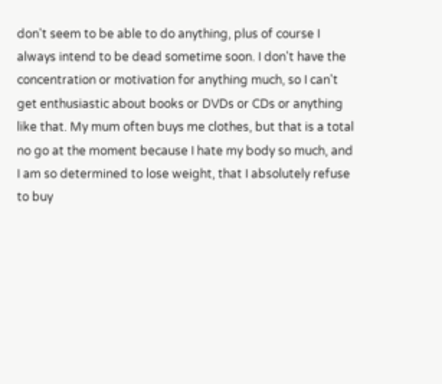don't seem to be able to do anything, plus of course I always intend to be dead sometime soon. I don't have the concentration or motivation for anything much, so I can't get enthusiastic about books or DVDs or CDs or anything like that. My mum often buys me clothes, but that is a total no go at the moment because I hate my body so much, and I am so determined to lose weight, that I absolutely refuse to buy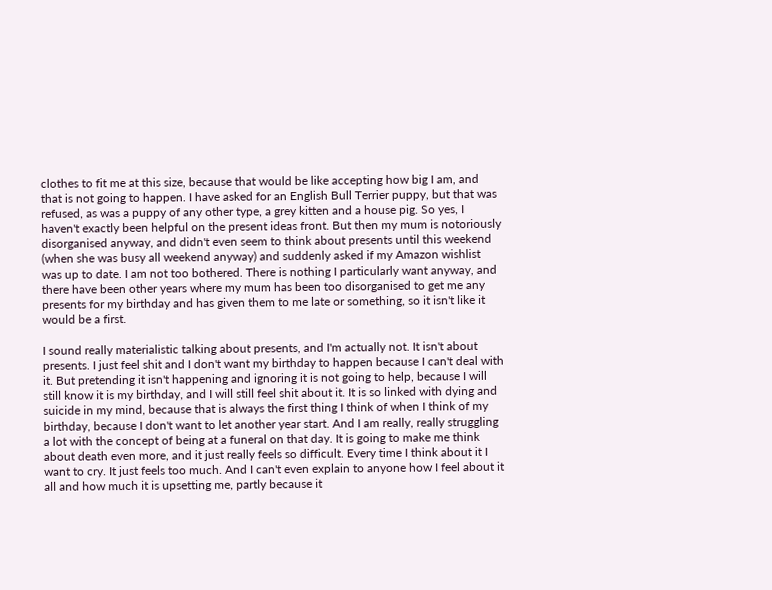clothes to fit me at this size, because that would be like accepting how big I am, and that is not going to happen. I have asked for an English Bull Terrier puppy, but that was refused, as was a puppy of any other type, a grey kitten and a house pig. So yes, I haven't exactly been helpful on the present ideas front. But then my mum is notoriously disorganised anyway, and didn't even seem to think about presents until this weekend (when she was busy all weekend anyway) and suddenly asked if my Amazon wishlist was up to date. I am not too bothered. There is nothing I particularly want anyway, and there have been other years where my mum has been too disorganised to get me any presents for my birthday and has given them to me late or something, so it isn't like it would be a first.

I sound really materialistic talking about presents, and I'm actually not. It isn't about presents. I just feel shit and I don't want my birthday to happen because I can't deal with it. But pretending it isn't happening and ignoring it is not going to help, because I will still know it is my birthday, and I will still feel shit about it. It is so linked with dying and suicide in my mind, because that is always the first thing I think of when I think of my birthday, because I don't want to let another year start. And I am really, really struggling a lot with the concept of being at a funeral on that day. It is going to make me think about death even more, and it just really feels so difficult. Every time I think about it I want to cry. It just feels too much. And I can't even explain to anyone how I feel about it all and how much it is upsetting me, partly because it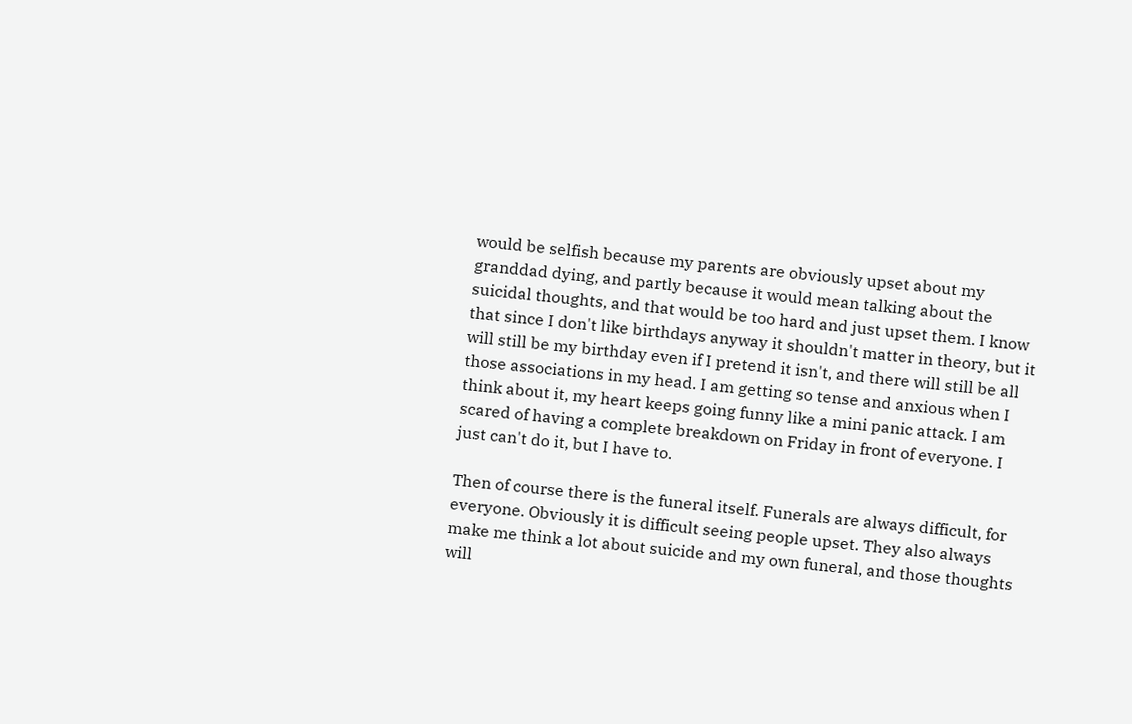would be selfish because my parents are obviously upset about my granddad dying, and partly because it would mean talking about the suicidal thoughts, and that would be too hard and just upset them. I know that since I don't like birthdays anyway it shouldn't matter in theory, but it will still be my birthday even if I pretend it isn't, and there will still be all those associations in my head. I am getting so tense and anxious when I think about it, my heart keeps going funny like a mini panic attack. I am scared of having a complete breakdown on Friday in front of everyone. I just can't do it, but I have to.

Then of course there is the funeral itself. Funerals are always difficult, for everyone. Obviously it is difficult seeing people upset. They also always make me think a lot about suicide and my own funeral, and those thoughts will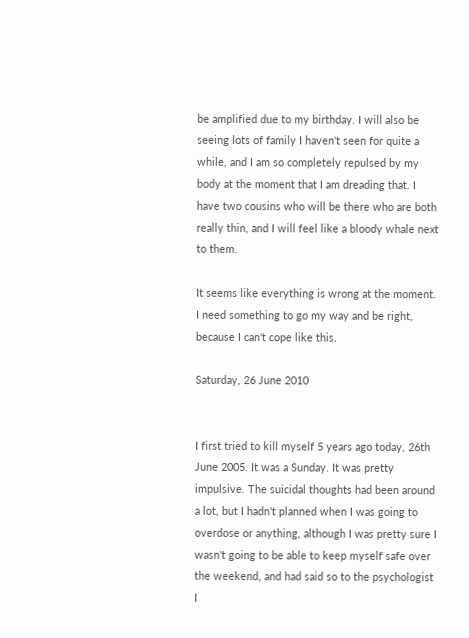be amplified due to my birthday. I will also be seeing lots of family I haven't seen for quite a while, and I am so completely repulsed by my body at the moment that I am dreading that. I have two cousins who will be there who are both really thin, and I will feel like a bloody whale next to them.

It seems like everything is wrong at the moment. I need something to go my way and be right, because I can't cope like this.

Saturday, 26 June 2010


I first tried to kill myself 5 years ago today, 26th June 2005. It was a Sunday. It was pretty impulsive. The suicidal thoughts had been around a lot, but I hadn't planned when I was going to overdose or anything, although I was pretty sure I wasn't going to be able to keep myself safe over the weekend, and had said so to the psychologist I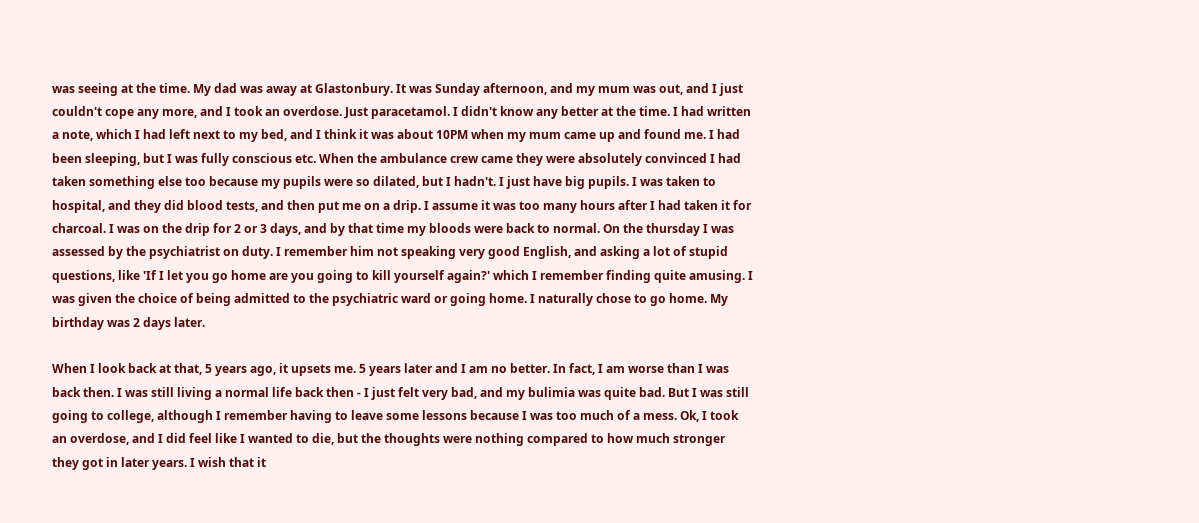was seeing at the time. My dad was away at Glastonbury. It was Sunday afternoon, and my mum was out, and I just couldn't cope any more, and I took an overdose. Just paracetamol. I didn't know any better at the time. I had written a note, which I had left next to my bed, and I think it was about 10PM when my mum came up and found me. I had been sleeping, but I was fully conscious etc. When the ambulance crew came they were absolutely convinced I had taken something else too because my pupils were so dilated, but I hadn't. I just have big pupils. I was taken to hospital, and they did blood tests, and then put me on a drip. I assume it was too many hours after I had taken it for charcoal. I was on the drip for 2 or 3 days, and by that time my bloods were back to normal. On the thursday I was assessed by the psychiatrist on duty. I remember him not speaking very good English, and asking a lot of stupid questions, like 'If I let you go home are you going to kill yourself again?' which I remember finding quite amusing. I was given the choice of being admitted to the psychiatric ward or going home. I naturally chose to go home. My birthday was 2 days later.

When I look back at that, 5 years ago, it upsets me. 5 years later and I am no better. In fact, I am worse than I was back then. I was still living a normal life back then - I just felt very bad, and my bulimia was quite bad. But I was still going to college, although I remember having to leave some lessons because I was too much of a mess. Ok, I took an overdose, and I did feel like I wanted to die, but the thoughts were nothing compared to how much stronger they got in later years. I wish that it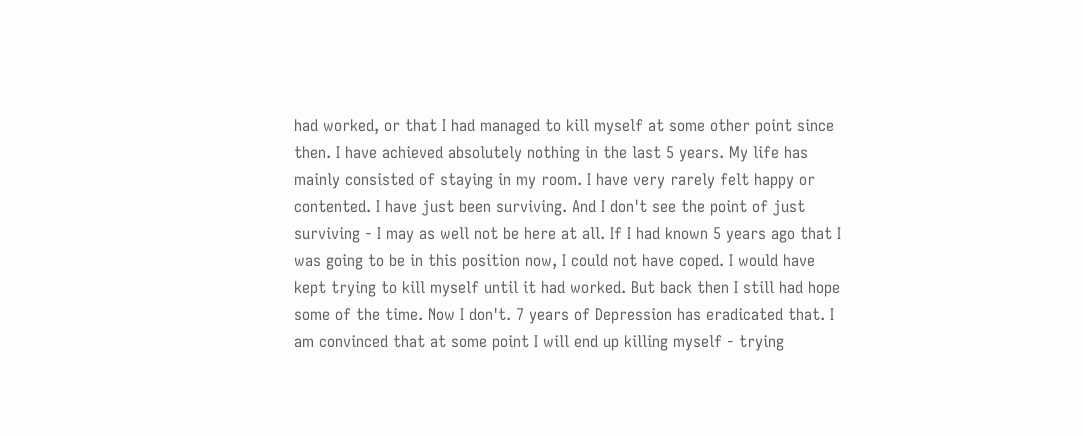had worked, or that I had managed to kill myself at some other point since then. I have achieved absolutely nothing in the last 5 years. My life has mainly consisted of staying in my room. I have very rarely felt happy or contented. I have just been surviving. And I don't see the point of just surviving - I may as well not be here at all. If I had known 5 years ago that I was going to be in this position now, I could not have coped. I would have kept trying to kill myself until it had worked. But back then I still had hope some of the time. Now I don't. 7 years of Depression has eradicated that. I am convinced that at some point I will end up killing myself - trying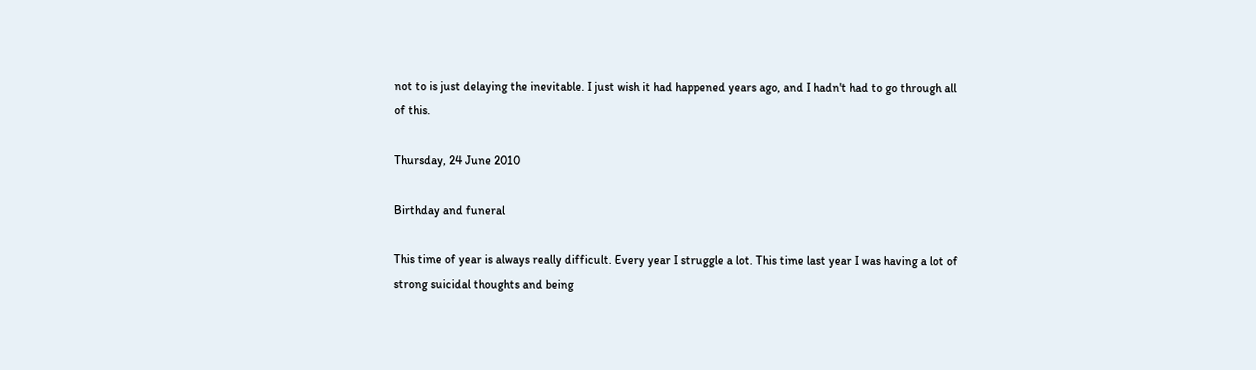not to is just delaying the inevitable. I just wish it had happened years ago, and I hadn't had to go through all of this.

Thursday, 24 June 2010

Birthday and funeral

This time of year is always really difficult. Every year I struggle a lot. This time last year I was having a lot of strong suicidal thoughts and being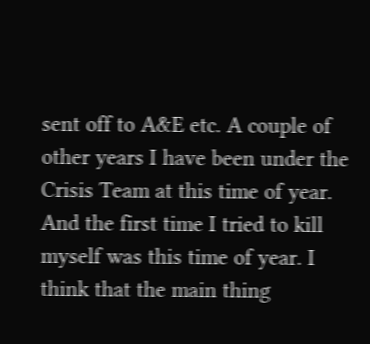sent off to A&E etc. A couple of other years I have been under the Crisis Team at this time of year. And the first time I tried to kill myself was this time of year. I think that the main thing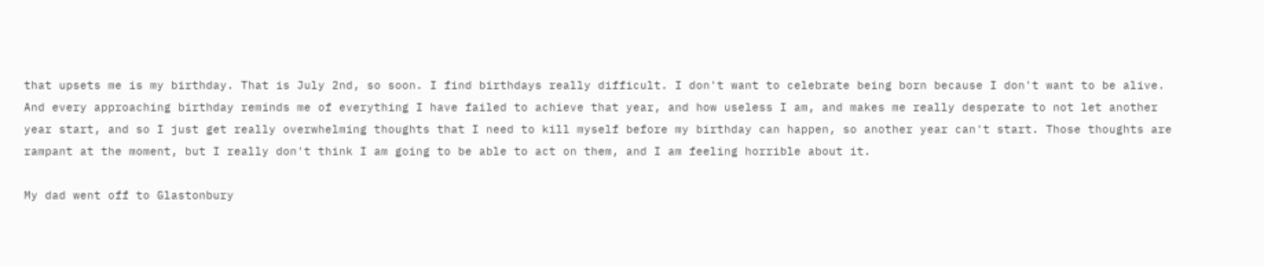that upsets me is my birthday. That is July 2nd, so soon. I find birthdays really difficult. I don't want to celebrate being born because I don't want to be alive. And every approaching birthday reminds me of everything I have failed to achieve that year, and how useless I am, and makes me really desperate to not let another year start, and so I just get really overwhelming thoughts that I need to kill myself before my birthday can happen, so another year can't start. Those thoughts are rampant at the moment, but I really don't think I am going to be able to act on them, and I am feeling horrible about it.

My dad went off to Glastonbury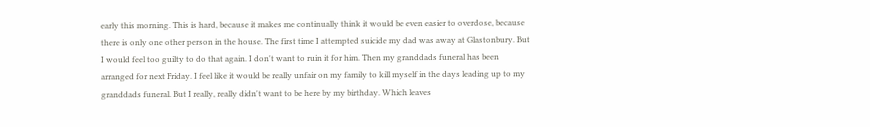early this morning. This is hard, because it makes me continually think it would be even easier to overdose, because there is only one other person in the house. The first time I attempted suicide my dad was away at Glastonbury. But I would feel too guilty to do that again. I don't want to ruin it for him. Then my granddads funeral has been arranged for next Friday. I feel like it would be really unfair on my family to kill myself in the days leading up to my granddads funeral. But I really, really didn't want to be here by my birthday. Which leaves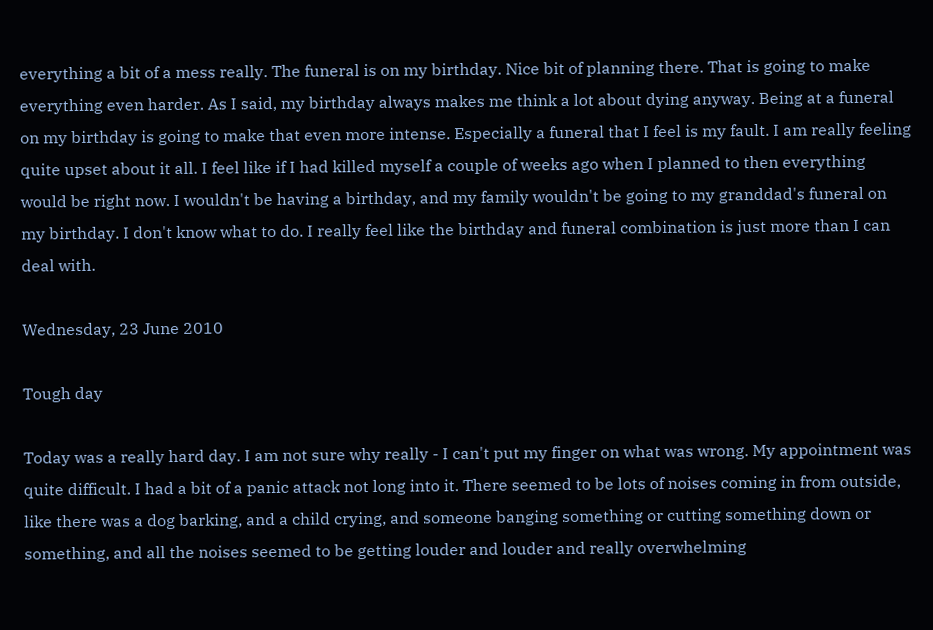everything a bit of a mess really. The funeral is on my birthday. Nice bit of planning there. That is going to make everything even harder. As I said, my birthday always makes me think a lot about dying anyway. Being at a funeral on my birthday is going to make that even more intense. Especially a funeral that I feel is my fault. I am really feeling quite upset about it all. I feel like if I had killed myself a couple of weeks ago when I planned to then everything would be right now. I wouldn't be having a birthday, and my family wouldn't be going to my granddad's funeral on my birthday. I don't know what to do. I really feel like the birthday and funeral combination is just more than I can deal with.

Wednesday, 23 June 2010

Tough day

Today was a really hard day. I am not sure why really - I can't put my finger on what was wrong. My appointment was quite difficult. I had a bit of a panic attack not long into it. There seemed to be lots of noises coming in from outside, like there was a dog barking, and a child crying, and someone banging something or cutting something down or something, and all the noises seemed to be getting louder and louder and really overwhelming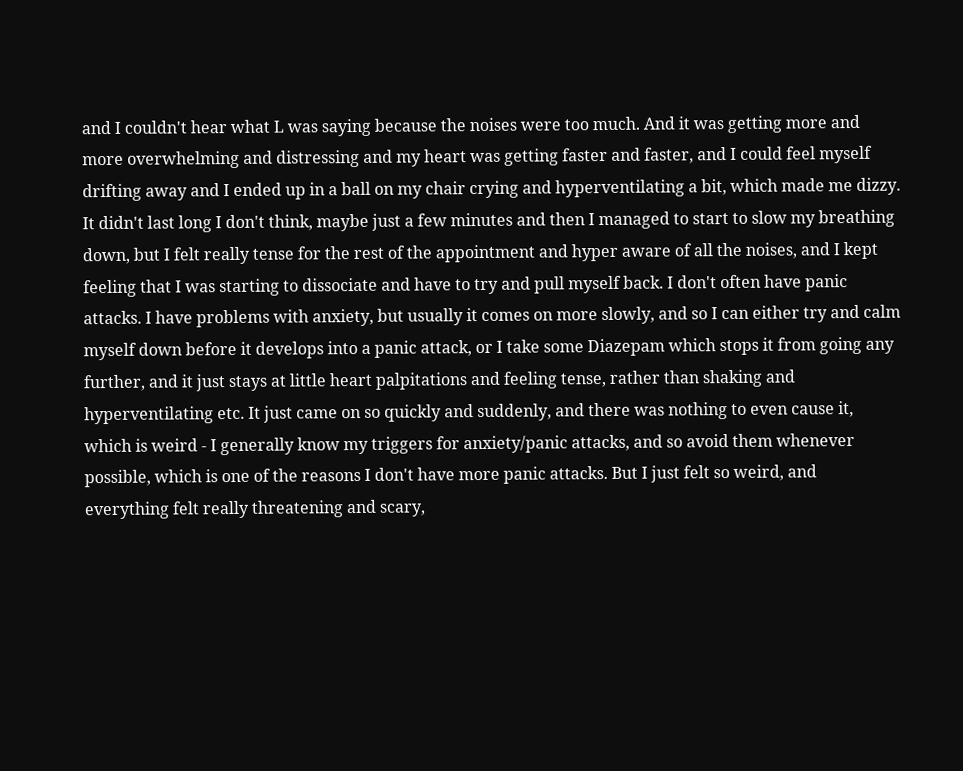and I couldn't hear what L was saying because the noises were too much. And it was getting more and more overwhelming and distressing and my heart was getting faster and faster, and I could feel myself drifting away and I ended up in a ball on my chair crying and hyperventilating a bit, which made me dizzy. It didn't last long I don't think, maybe just a few minutes and then I managed to start to slow my breathing down, but I felt really tense for the rest of the appointment and hyper aware of all the noises, and I kept feeling that I was starting to dissociate and have to try and pull myself back. I don't often have panic attacks. I have problems with anxiety, but usually it comes on more slowly, and so I can either try and calm myself down before it develops into a panic attack, or I take some Diazepam which stops it from going any further, and it just stays at little heart palpitations and feeling tense, rather than shaking and hyperventilating etc. It just came on so quickly and suddenly, and there was nothing to even cause it, which is weird - I generally know my triggers for anxiety/panic attacks, and so avoid them whenever possible, which is one of the reasons I don't have more panic attacks. But I just felt so weird, and everything felt really threatening and scary,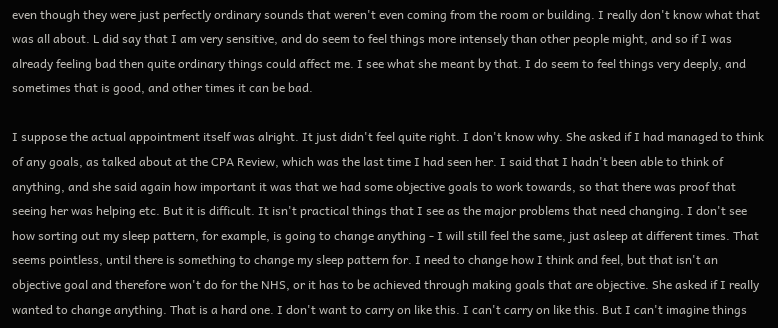even though they were just perfectly ordinary sounds that weren't even coming from the room or building. I really don't know what that was all about. L did say that I am very sensitive, and do seem to feel things more intensely than other people might, and so if I was already feeling bad then quite ordinary things could affect me. I see what she meant by that. I do seem to feel things very deeply, and sometimes that is good, and other times it can be bad.

I suppose the actual appointment itself was alright. It just didn't feel quite right. I don't know why. She asked if I had managed to think of any goals, as talked about at the CPA Review, which was the last time I had seen her. I said that I hadn't been able to think of anything, and she said again how important it was that we had some objective goals to work towards, so that there was proof that seeing her was helping etc. But it is difficult. It isn't practical things that I see as the major problems that need changing. I don't see how sorting out my sleep pattern, for example, is going to change anything - I will still feel the same, just asleep at different times. That seems pointless, until there is something to change my sleep pattern for. I need to change how I think and feel, but that isn't an objective goal and therefore won't do for the NHS, or it has to be achieved through making goals that are objective. She asked if I really wanted to change anything. That is a hard one. I don't want to carry on like this. I can't carry on like this. But I can't imagine things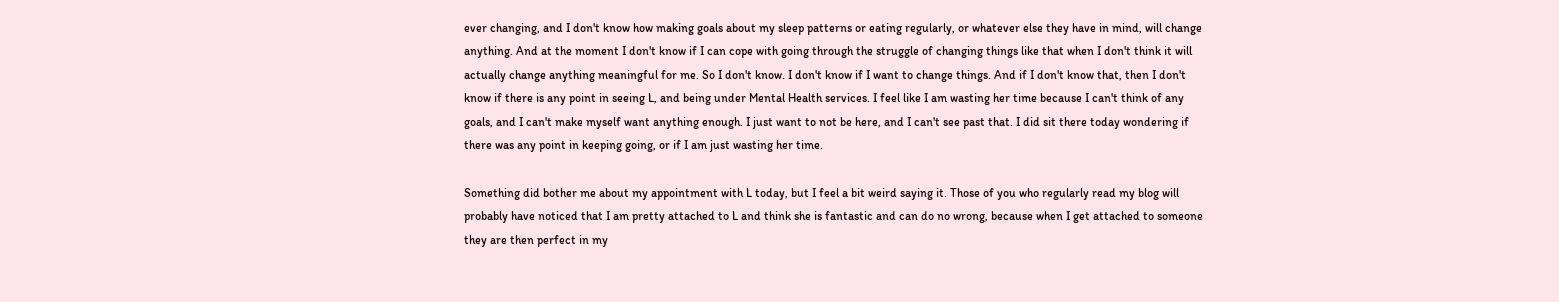ever changing, and I don't know how making goals about my sleep patterns or eating regularly, or whatever else they have in mind, will change anything. And at the moment I don't know if I can cope with going through the struggle of changing things like that when I don't think it will actually change anything meaningful for me. So I don't know. I don't know if I want to change things. And if I don't know that, then I don't know if there is any point in seeing L, and being under Mental Health services. I feel like I am wasting her time because I can't think of any goals, and I can't make myself want anything enough. I just want to not be here, and I can't see past that. I did sit there today wondering if there was any point in keeping going, or if I am just wasting her time.

Something did bother me about my appointment with L today, but I feel a bit weird saying it. Those of you who regularly read my blog will probably have noticed that I am pretty attached to L and think she is fantastic and can do no wrong, because when I get attached to someone they are then perfect in my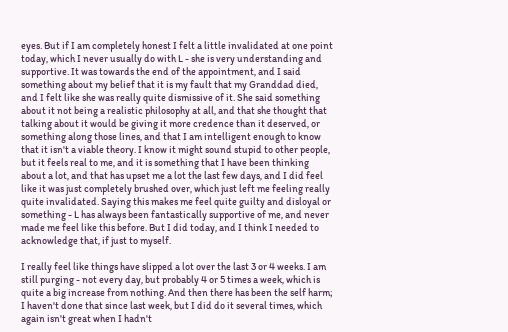eyes. But if I am completely honest I felt a little invalidated at one point today, which I never usually do with L - she is very understanding and supportive. It was towards the end of the appointment, and I said something about my belief that it is my fault that my Granddad died, and I felt like she was really quite dismissive of it. She said something about it not being a realistic philosophy at all, and that she thought that talking about it would be giving it more credence than it deserved, or something along those lines, and that I am intelligent enough to know that it isn't a viable theory. I know it might sound stupid to other people, but it feels real to me, and it is something that I have been thinking about a lot, and that has upset me a lot the last few days, and I did feel like it was just completely brushed over, which just left me feeling really quite invalidated. Saying this makes me feel quite guilty and disloyal or something - L has always been fantastically supportive of me, and never made me feel like this before. But I did today, and I think I needed to acknowledge that, if just to myself.

I really feel like things have slipped a lot over the last 3 or 4 weeks. I am still purging - not every day, but probably 4 or 5 times a week, which is quite a big increase from nothing. And then there has been the self harm; I haven't done that since last week, but I did do it several times, which again isn't great when I hadn't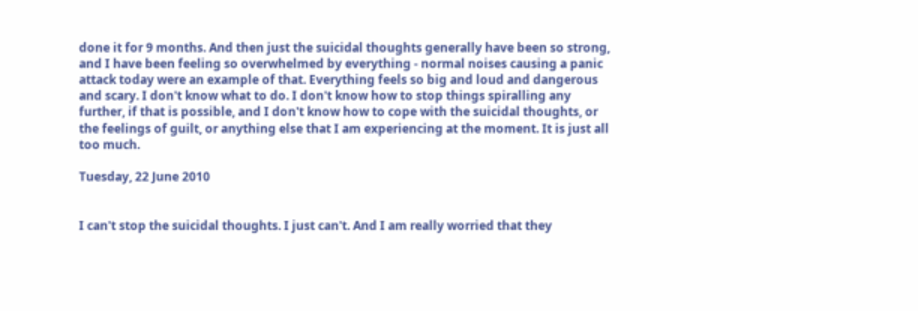done it for 9 months. And then just the suicidal thoughts generally have been so strong, and I have been feeling so overwhelmed by everything - normal noises causing a panic attack today were an example of that. Everything feels so big and loud and dangerous and scary. I don't know what to do. I don't know how to stop things spiralling any further, if that is possible, and I don't know how to cope with the suicidal thoughts, or the feelings of guilt, or anything else that I am experiencing at the moment. It is just all too much.

Tuesday, 22 June 2010


I can't stop the suicidal thoughts. I just can't. And I am really worried that they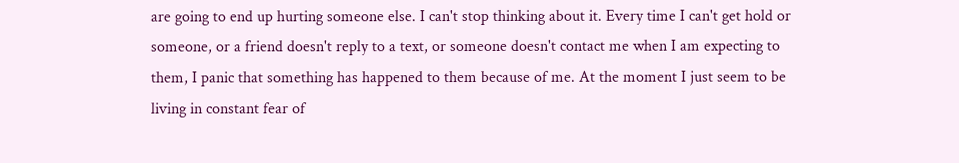are going to end up hurting someone else. I can't stop thinking about it. Every time I can't get hold or someone, or a friend doesn't reply to a text, or someone doesn't contact me when I am expecting to them, I panic that something has happened to them because of me. At the moment I just seem to be living in constant fear of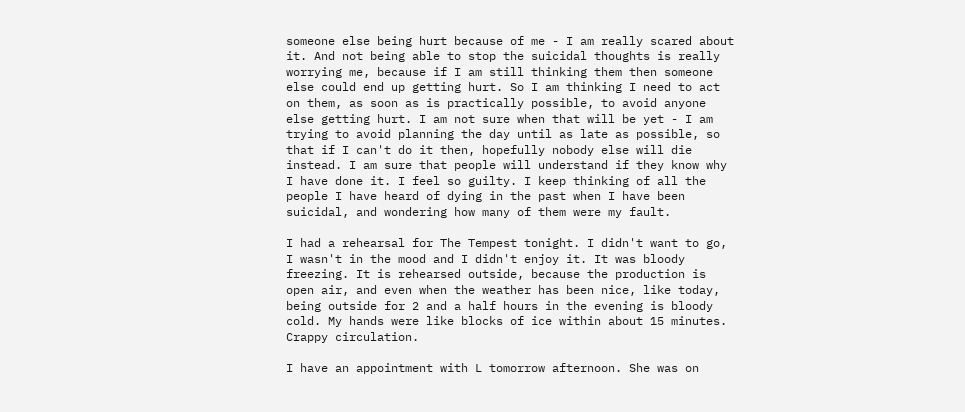someone else being hurt because of me - I am really scared about it. And not being able to stop the suicidal thoughts is really worrying me, because if I am still thinking them then someone else could end up getting hurt. So I am thinking I need to act on them, as soon as is practically possible, to avoid anyone else getting hurt. I am not sure when that will be yet - I am trying to avoid planning the day until as late as possible, so that if I can't do it then, hopefully nobody else will die instead. I am sure that people will understand if they know why I have done it. I feel so guilty. I keep thinking of all the people I have heard of dying in the past when I have been suicidal, and wondering how many of them were my fault.

I had a rehearsal for The Tempest tonight. I didn't want to go, I wasn't in the mood and I didn't enjoy it. It was bloody freezing. It is rehearsed outside, because the production is open air, and even when the weather has been nice, like today, being outside for 2 and a half hours in the evening is bloody cold. My hands were like blocks of ice within about 15 minutes. Crappy circulation.

I have an appointment with L tomorrow afternoon. She was on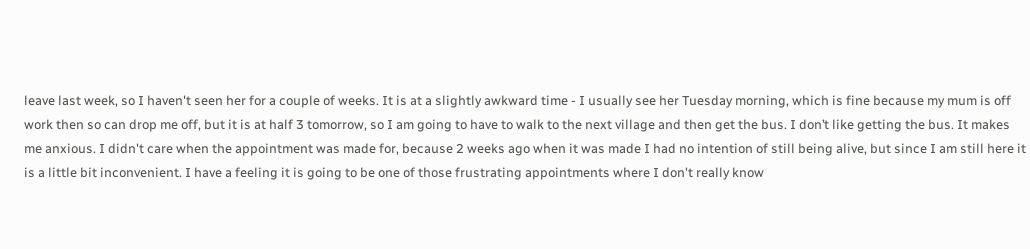leave last week, so I haven't seen her for a couple of weeks. It is at a slightly awkward time - I usually see her Tuesday morning, which is fine because my mum is off work then so can drop me off, but it is at half 3 tomorrow, so I am going to have to walk to the next village and then get the bus. I don’t like getting the bus. It makes me anxious. I didn't care when the appointment was made for, because 2 weeks ago when it was made I had no intention of still being alive, but since I am still here it is a little bit inconvenient. I have a feeling it is going to be one of those frustrating appointments where I don't really know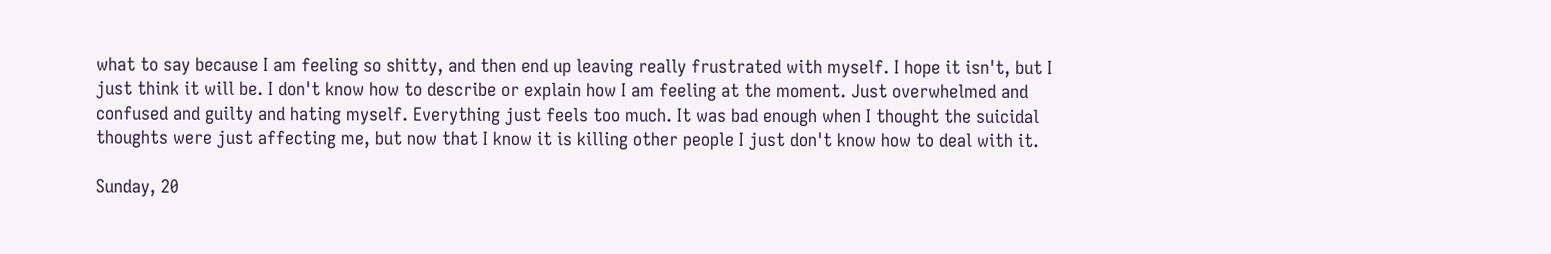what to say because I am feeling so shitty, and then end up leaving really frustrated with myself. I hope it isn't, but I just think it will be. I don't know how to describe or explain how I am feeling at the moment. Just overwhelmed and confused and guilty and hating myself. Everything just feels too much. It was bad enough when I thought the suicidal thoughts were just affecting me, but now that I know it is killing other people I just don't know how to deal with it.

Sunday, 20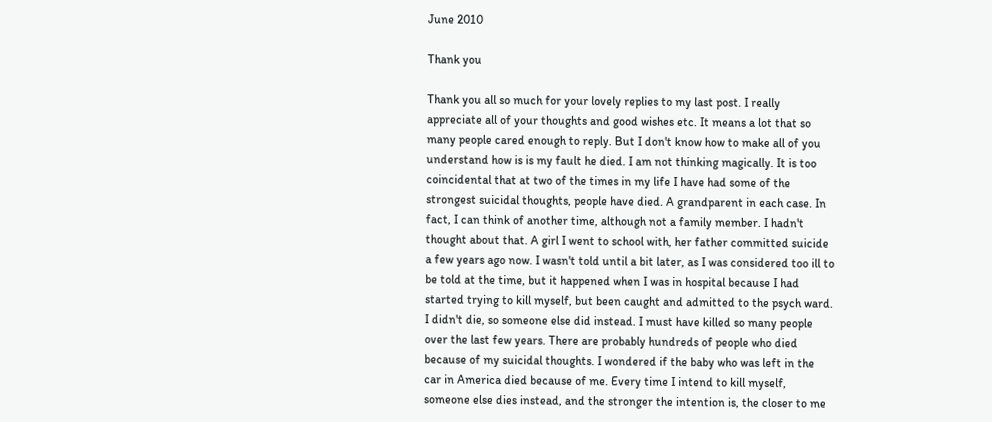June 2010

Thank you

Thank you all so much for your lovely replies to my last post. I really appreciate all of your thoughts and good wishes etc. It means a lot that so many people cared enough to reply. But I don't know how to make all of you understand how is is my fault he died. I am not thinking magically. It is too coincidental that at two of the times in my life I have had some of the strongest suicidal thoughts, people have died. A grandparent in each case. In fact, I can think of another time, although not a family member. I hadn't thought about that. A girl I went to school with, her father committed suicide a few years ago now. I wasn't told until a bit later, as I was considered too ill to be told at the time, but it happened when I was in hospital because I had started trying to kill myself, but been caught and admitted to the psych ward. I didn't die, so someone else did instead. I must have killed so many people over the last few years. There are probably hundreds of people who died because of my suicidal thoughts. I wondered if the baby who was left in the car in America died because of me. Every time I intend to kill myself, someone else dies instead, and the stronger the intention is, the closer to me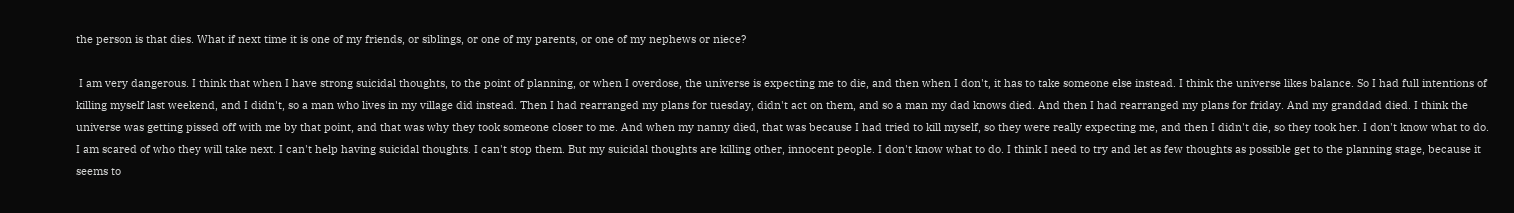the person is that dies. What if next time it is one of my friends, or siblings, or one of my parents, or one of my nephews or niece?

 I am very dangerous. I think that when I have strong suicidal thoughts, to the point of planning, or when I overdose, the universe is expecting me to die, and then when I don't, it has to take someone else instead. I think the universe likes balance. So I had full intentions of killing myself last weekend, and I didn't, so a man who lives in my village did instead. Then I had rearranged my plans for tuesday, didn't act on them, and so a man my dad knows died. And then I had rearranged my plans for friday. And my granddad died. I think the universe was getting pissed off with me by that point, and that was why they took someone closer to me. And when my nanny died, that was because I had tried to kill myself, so they were really expecting me, and then I didn't die, so they took her. I don't know what to do. I am scared of who they will take next. I can't help having suicidal thoughts. I can't stop them. But my suicidal thoughts are killing other, innocent people. I don't know what to do. I think I need to try and let as few thoughts as possible get to the planning stage, because it seems to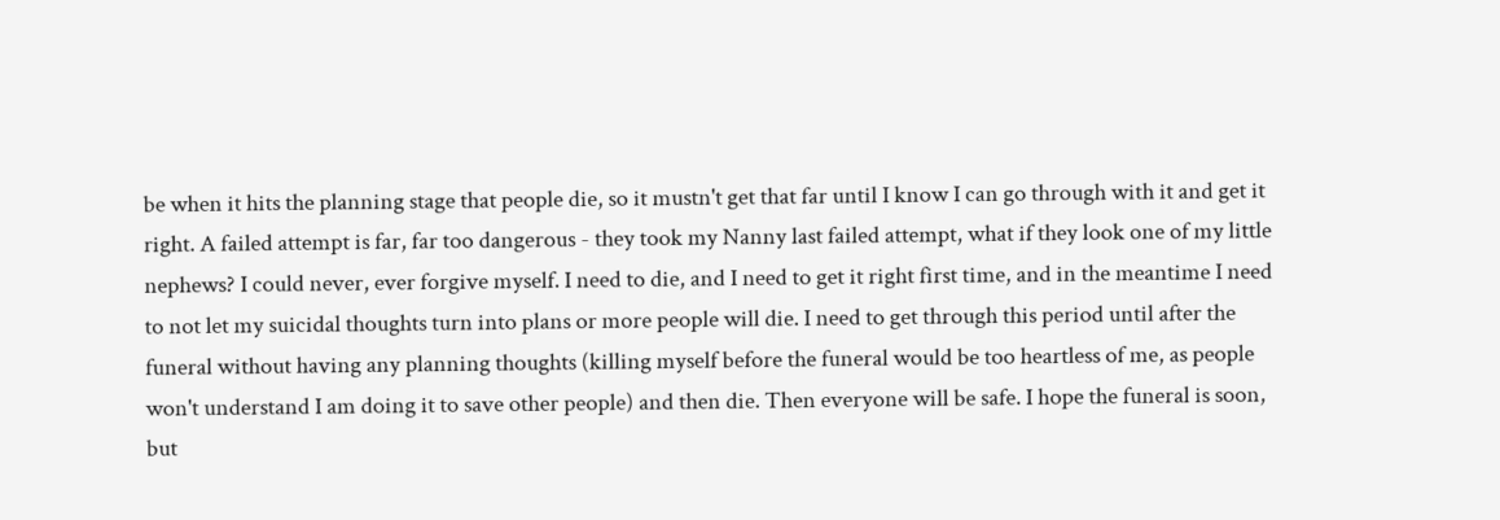be when it hits the planning stage that people die, so it mustn't get that far until I know I can go through with it and get it right. A failed attempt is far, far too dangerous - they took my Nanny last failed attempt, what if they look one of my little nephews? I could never, ever forgive myself. I need to die, and I need to get it right first time, and in the meantime I need to not let my suicidal thoughts turn into plans or more people will die. I need to get through this period until after the funeral without having any planning thoughts (killing myself before the funeral would be too heartless of me, as people won't understand I am doing it to save other people) and then die. Then everyone will be safe. I hope the funeral is soon, but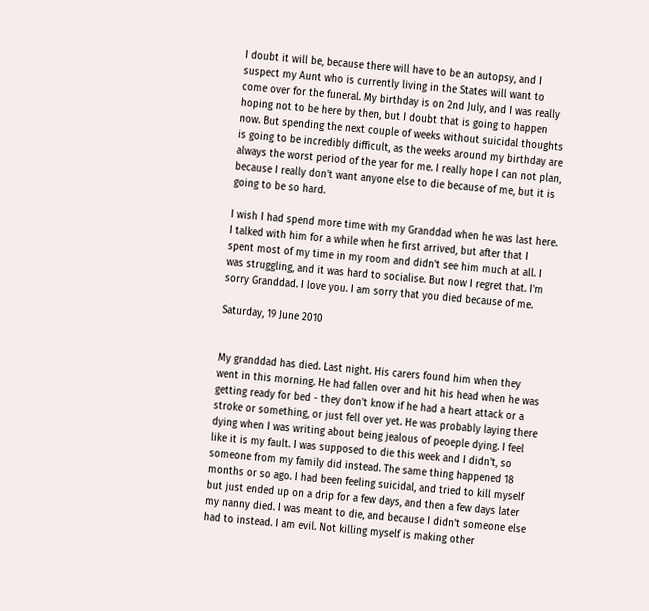I doubt it will be, because there will have to be an autopsy, and I suspect my Aunt who is currently living in the States will want to come over for the funeral. My birthday is on 2nd July, and I was really hoping not to be here by then, but I doubt that is going to happen now. But spending the next couple of weeks without suicidal thoughts is going to be incredibly difficult, as the weeks around my birthday are always the worst period of the year for me. I really hope I can not plan, because I really don't want anyone else to die because of me, but it is going to be so hard.

I wish I had spend more time with my Granddad when he was last here. I talked with him for a while when he first arrived, but after that I spent most of my time in my room and didn't see him much at all. I was struggling, and it was hard to socialise. But now I regret that. I'm sorry Granddad. I love you. I am sorry that you died because of me.

Saturday, 19 June 2010


My granddad has died. Last night. His carers found him when they went in this morning. He had fallen over and hit his head when he was getting ready for bed - they don't know if he had a heart attack or a stroke or something, or just fell over yet. He was probably laying there dying when I was writing about being jealous of peoeple dying. I feel like it is my fault. I was supposed to die this week and I didn't, so someone from my family did instead. The same thing happened 18 months or so ago. I had been feeling suicidal, and tried to kill myself but just ended up on a drip for a few days, and then a few days later my nanny died. I was meant to die, and because I didn't someone else had to instead. I am evil. Not killing myself is making other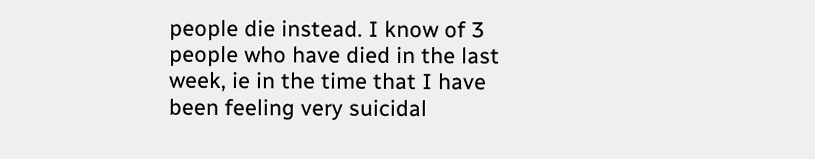people die instead. I know of 3 people who have died in the last week, ie in the time that I have been feeling very suicidal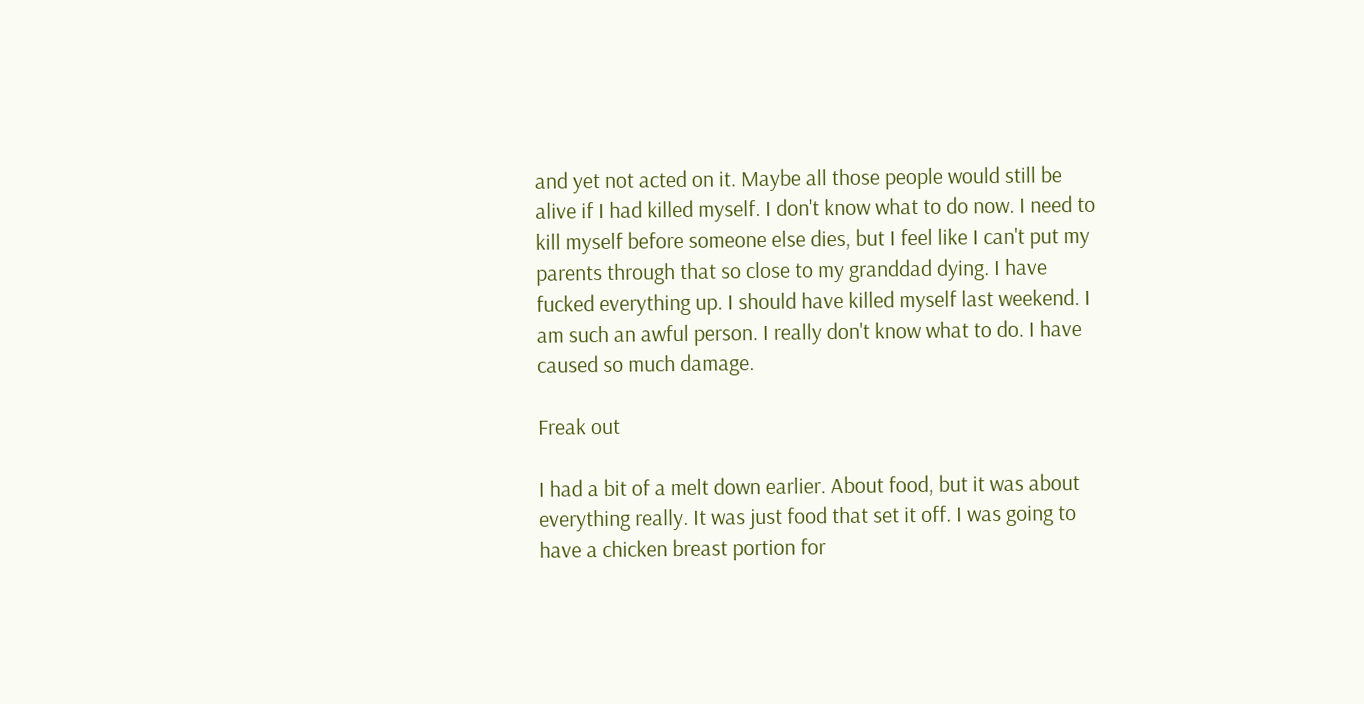and yet not acted on it. Maybe all those people would still be alive if I had killed myself. I don't know what to do now. I need to kill myself before someone else dies, but I feel like I can't put my parents through that so close to my granddad dying. I have fucked everything up. I should have killed myself last weekend. I am such an awful person. I really don't know what to do. I have caused so much damage.

Freak out

I had a bit of a melt down earlier. About food, but it was about everything really. It was just food that set it off. I was going to have a chicken breast portion for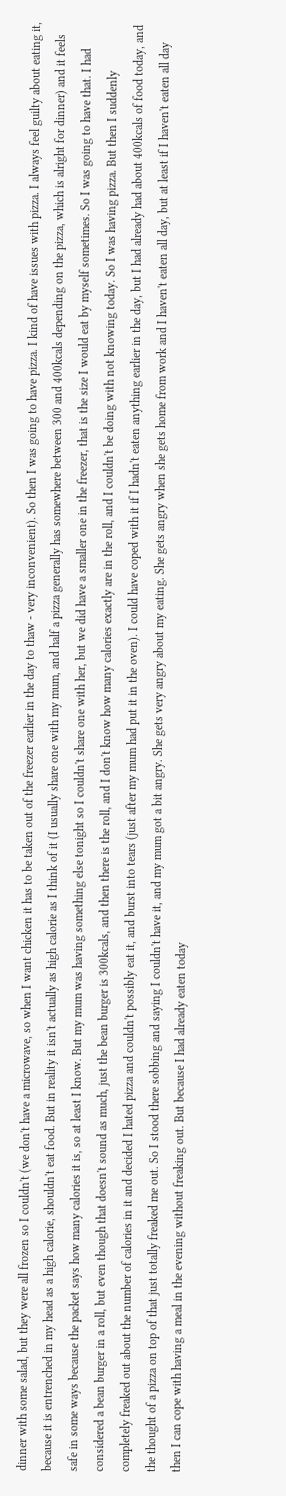dinner with some salad, but they were all frozen so I couldn't (we don't have a microwave, so when I want chicken it has to be taken out of the freezer earlier in the day to thaw - very inconvenient). So then I was going to have pizza. I kind of have issues with pizza. I always feel guilty about eating it, because it is entrenched in my head as a high calorie, shouldn't eat food. But in reality it isn't actually as high calorie as I think of it (I usually share one with my mum, and half a pizza generally has somewhere between 300 and 400kcals depending on the pizza, which is alright for dinner) and it feels safe in some ways because the packet says how many calories it is, so at least I know. But my mum was having something else tonight so I couldn't share one with her, but we did have a smaller one in the freezer, that is the size I would eat by myself sometimes. So I was going to have that. I had considered a bean burger in a roll, but even though that doesn't sound as much, just the bean burger is 300kcals, and then there is the roll, and I don't know how many calories exactly are in the roll, and I couldn't be doing with not knowing today. So I was having pizza. But then I suddenly completely freaked out about the number of calories in it and decided I hated pizza and couldn't possibly eat it, and burst into tears (just after my mum had put it in the oven). I could have coped with it if I hadn't eaten anything earlier in the day, but I had already had about 400kcals of food today, and the thought of a pizza on top of that just totally freaked me out. So I stood there sobbing and saying I couldn't have it, and my mum got a bit angry. She gets very angry about my eating. She gets angry when she gets home from work and I haven't eaten all day, but at least if I haven't eaten all day then I can cope with having a meal in the evening without freaking out. But because I had already eaten today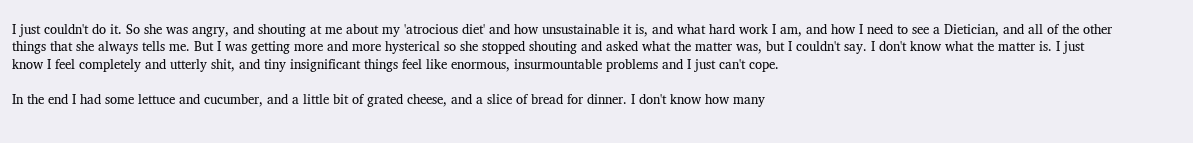I just couldn't do it. So she was angry, and shouting at me about my 'atrocious diet' and how unsustainable it is, and what hard work I am, and how I need to see a Dietician, and all of the other things that she always tells me. But I was getting more and more hysterical so she stopped shouting and asked what the matter was, but I couldn't say. I don't know what the matter is. I just know I feel completely and utterly shit, and tiny insignificant things feel like enormous, insurmountable problems and I just can't cope.

In the end I had some lettuce and cucumber, and a little bit of grated cheese, and a slice of bread for dinner. I don't know how many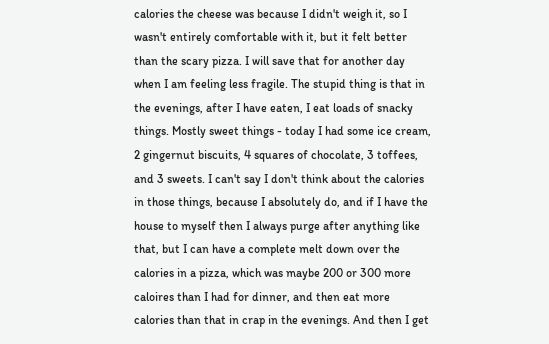calories the cheese was because I didn't weigh it, so I wasn't entirely comfortable with it, but it felt better than the scary pizza. I will save that for another day when I am feeling less fragile. The stupid thing is that in the evenings, after I have eaten, I eat loads of snacky things. Mostly sweet things - today I had some ice cream, 2 gingernut biscuits, 4 squares of chocolate, 3 toffees, and 3 sweets. I can't say I don't think about the calories in those things, because I absolutely do, and if I have the house to myself then I always purge after anything like that, but I can have a complete melt down over the calories in a pizza, which was maybe 200 or 300 more caloires than I had for dinner, and then eat more calories than that in crap in the evenings. And then I get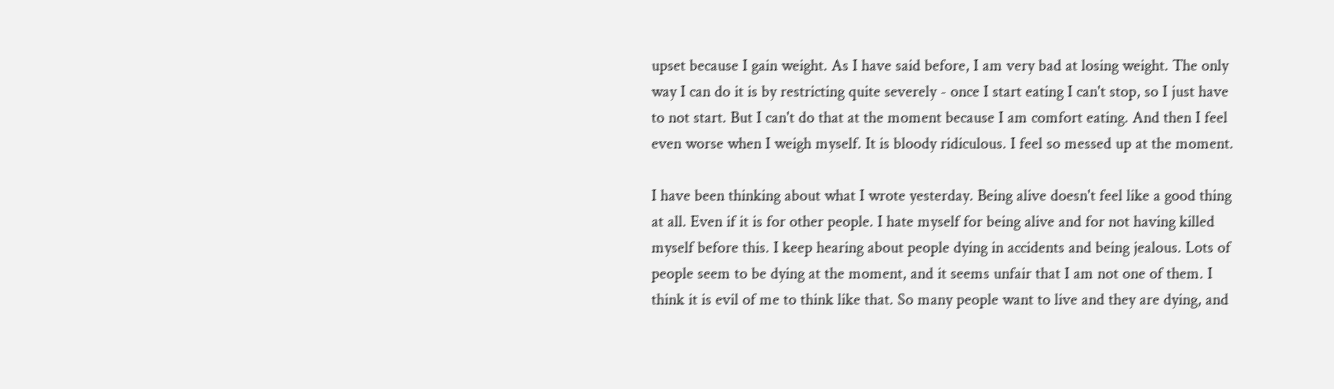upset because I gain weight. As I have said before, I am very bad at losing weight. The only way I can do it is by restricting quite severely - once I start eating I can't stop, so I just have to not start. But I can't do that at the moment because I am comfort eating. And then I feel even worse when I weigh myself. It is bloody ridiculous. I feel so messed up at the moment.

I have been thinking about what I wrote yesterday. Being alive doesn't feel like a good thing at all. Even if it is for other people. I hate myself for being alive and for not having killed myself before this. I keep hearing about people dying in accidents and being jealous. Lots of people seem to be dying at the moment, and it seems unfair that I am not one of them. I think it is evil of me to think like that. So many people want to live and they are dying, and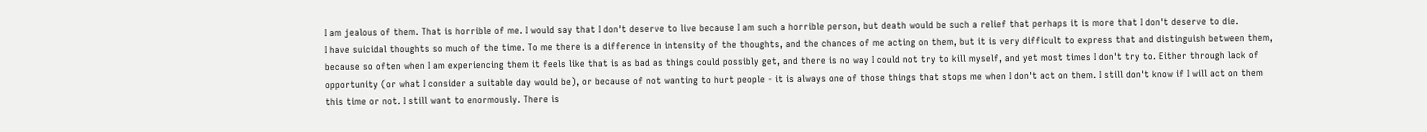I am jealous of them. That is horrible of me. I would say that I don't deserve to live because I am such a horrible person, but death would be such a relief that perhaps it is more that I don't deserve to die.
I have suicidal thoughts so much of the time. To me there is a difference in intensity of the thoughts, and the chances of me acting on them, but it is very difficult to express that and distinguish between them, because so often when I am experiencing them it feels like that is as bad as things could possibly get, and there is no way I could not try to kill myself, and yet most times I don't try to. Either through lack of opportunity (or what I consider a suitable day would be), or because of not wanting to hurt people - it is always one of those things that stops me when I don't act on them. I still don't know if I will act on them this time or not. I still want to enormously. There is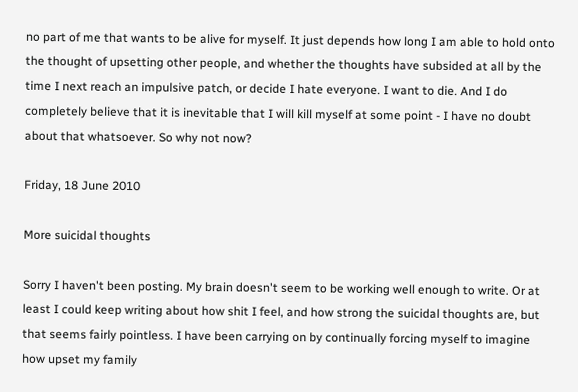no part of me that wants to be alive for myself. It just depends how long I am able to hold onto the thought of upsetting other people, and whether the thoughts have subsided at all by the time I next reach an impulsive patch, or decide I hate everyone. I want to die. And I do completely believe that it is inevitable that I will kill myself at some point - I have no doubt about that whatsoever. So why not now?

Friday, 18 June 2010

More suicidal thoughts

Sorry I haven't been posting. My brain doesn't seem to be working well enough to write. Or at least I could keep writing about how shit I feel, and how strong the suicidal thoughts are, but that seems fairly pointless. I have been carrying on by continually forcing myself to imagine how upset my family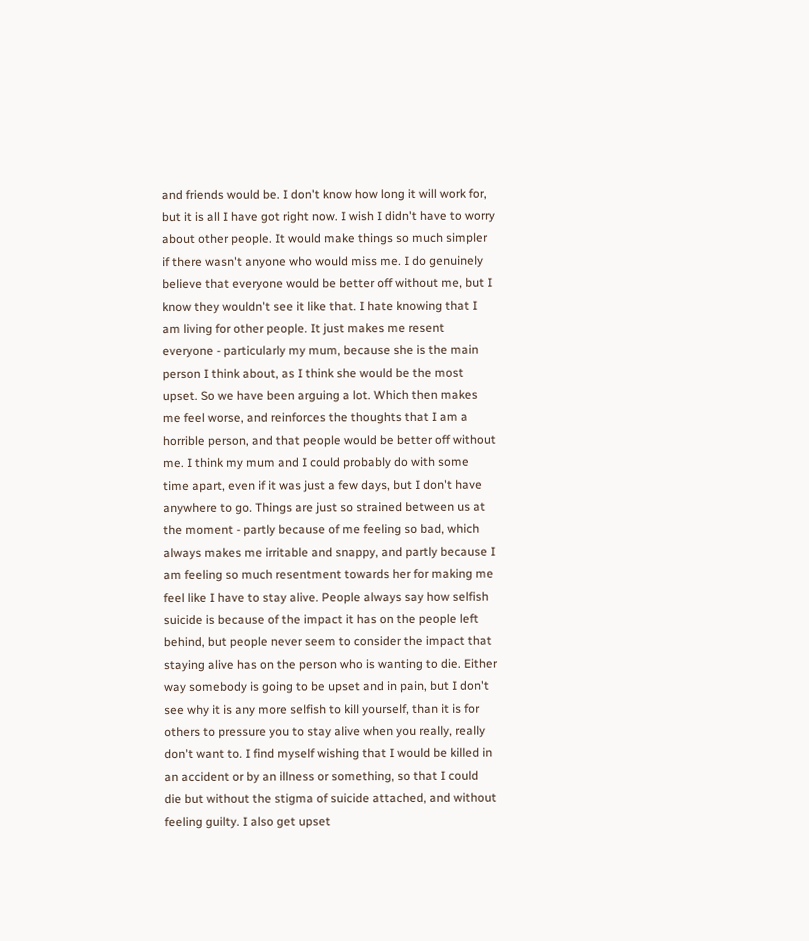and friends would be. I don't know how long it will work for, but it is all I have got right now. I wish I didn't have to worry about other people. It would make things so much simpler if there wasn't anyone who would miss me. I do genuinely believe that everyone would be better off without me, but I know they wouldn't see it like that. I hate knowing that I am living for other people. It just makes me resent everyone - particularly my mum, because she is the main person I think about, as I think she would be the most upset. So we have been arguing a lot. Which then makes me feel worse, and reinforces the thoughts that I am a horrible person, and that people would be better off without me. I think my mum and I could probably do with some time apart, even if it was just a few days, but I don't have anywhere to go. Things are just so strained between us at the moment - partly because of me feeling so bad, which always makes me irritable and snappy, and partly because I am feeling so much resentment towards her for making me feel like I have to stay alive. People always say how selfish suicide is because of the impact it has on the people left behind, but people never seem to consider the impact that staying alive has on the person who is wanting to die. Either way somebody is going to be upset and in pain, but I don't see why it is any more selfish to kill yourself, than it is for others to pressure you to stay alive when you really, really don't want to. I find myself wishing that I would be killed in an accident or by an illness or something, so that I could die but without the stigma of suicide attached, and without feeling guilty. I also get upset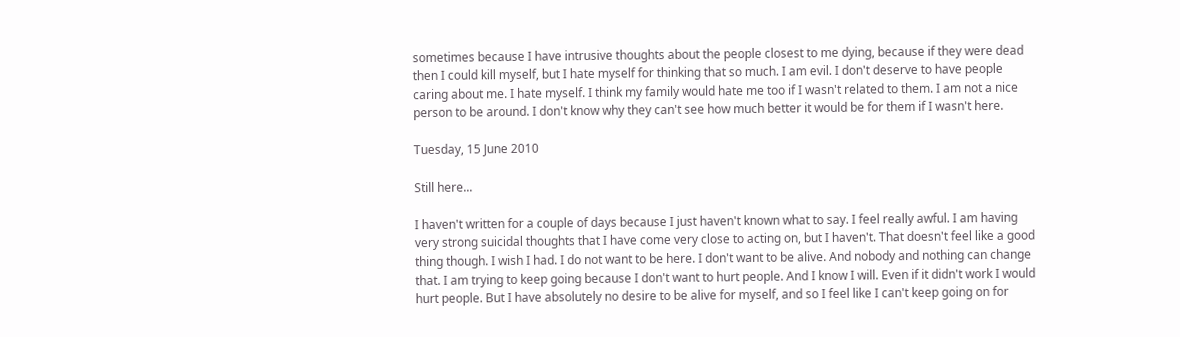sometimes because I have intrusive thoughts about the people closest to me dying, because if they were dead then I could kill myself, but I hate myself for thinking that so much. I am evil. I don't deserve to have people caring about me. I hate myself. I think my family would hate me too if I wasn't related to them. I am not a nice person to be around. I don't know why they can't see how much better it would be for them if I wasn't here.

Tuesday, 15 June 2010

Still here...

I haven't written for a couple of days because I just haven't known what to say. I feel really awful. I am having very strong suicidal thoughts that I have come very close to acting on, but I haven't. That doesn't feel like a good thing though. I wish I had. I do not want to be here. I don't want to be alive. And nobody and nothing can change that. I am trying to keep going because I don't want to hurt people. And I know I will. Even if it didn't work I would hurt people. But I have absolutely no desire to be alive for myself, and so I feel like I can't keep going on for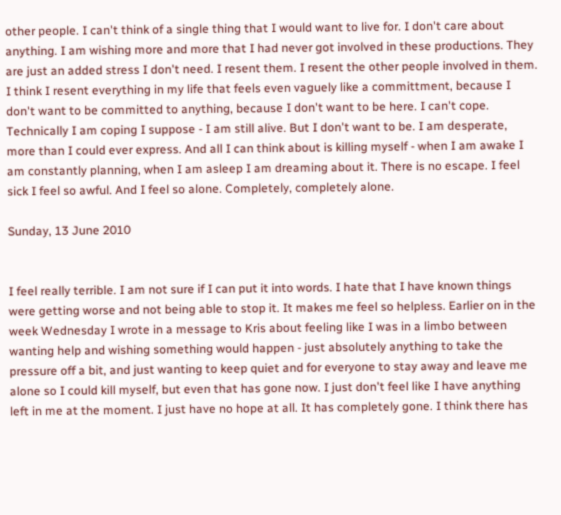other people. I can't think of a single thing that I would want to live for. I don't care about anything. I am wishing more and more that I had never got involved in these productions. They are just an added stress I don't need. I resent them. I resent the other people involved in them. I think I resent everything in my life that feels even vaguely like a committment, because I don't want to be committed to anything, because I don't want to be here. I can't cope. Technically I am coping I suppose - I am still alive. But I don't want to be. I am desperate, more than I could ever express. And all I can think about is killing myself - when I am awake I am constantly planning, when I am asleep I am dreaming about it. There is no escape. I feel sick I feel so awful. And I feel so alone. Completely, completely alone.

Sunday, 13 June 2010


I feel really terrible. I am not sure if I can put it into words. I hate that I have known things were getting worse and not being able to stop it. It makes me feel so helpless. Earlier on in the week Wednesday I wrote in a message to Kris about feeling like I was in a limbo between wanting help and wishing something would happen - just absolutely anything to take the pressure off a bit, and just wanting to keep quiet and for everyone to stay away and leave me alone so I could kill myself, but even that has gone now. I just don't feel like I have anything left in me at the moment. I just have no hope at all. It has completely gone. I think there has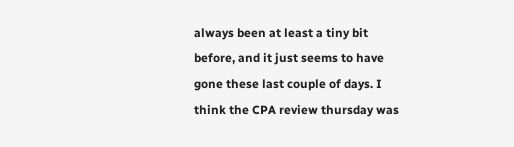always been at least a tiny bit before, and it just seems to have gone these last couple of days. I think the CPA review thursday was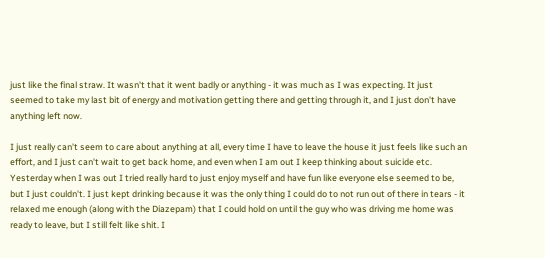just like the final straw. It wasn't that it went badly or anything - it was much as I was expecting. It just seemed to take my last bit of energy and motivation getting there and getting through it, and I just don't have anything left now.

I just really can't seem to care about anything at all, every time I have to leave the house it just feels like such an effort, and I just can't wait to get back home, and even when I am out I keep thinking about suicide etc. Yesterday when I was out I tried really hard to just enjoy myself and have fun like everyone else seemed to be, but I just couldn't. I just kept drinking because it was the only thing I could do to not run out of there in tears - it relaxed me enough (along with the Diazepam) that I could hold on until the guy who was driving me home was ready to leave, but I still felt like shit. I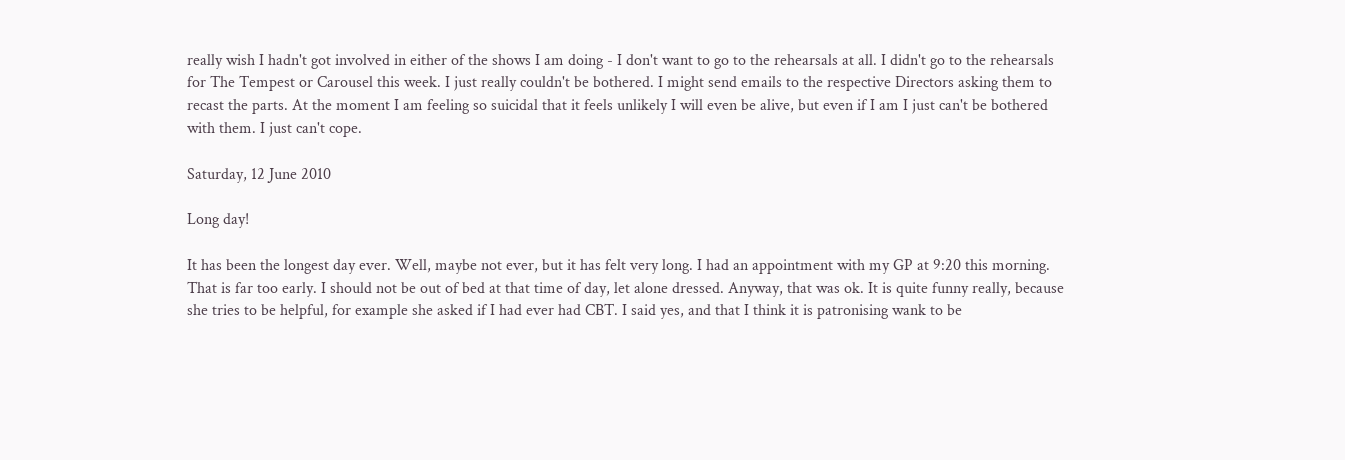really wish I hadn't got involved in either of the shows I am doing - I don't want to go to the rehearsals at all. I didn't go to the rehearsals for The Tempest or Carousel this week. I just really couldn't be bothered. I might send emails to the respective Directors asking them to recast the parts. At the moment I am feeling so suicidal that it feels unlikely I will even be alive, but even if I am I just can't be bothered with them. I just can't cope.

Saturday, 12 June 2010

Long day!

It has been the longest day ever. Well, maybe not ever, but it has felt very long. I had an appointment with my GP at 9:20 this morning. That is far too early. I should not be out of bed at that time of day, let alone dressed. Anyway, that was ok. It is quite funny really, because she tries to be helpful, for example she asked if I had ever had CBT. I said yes, and that I think it is patronising wank to be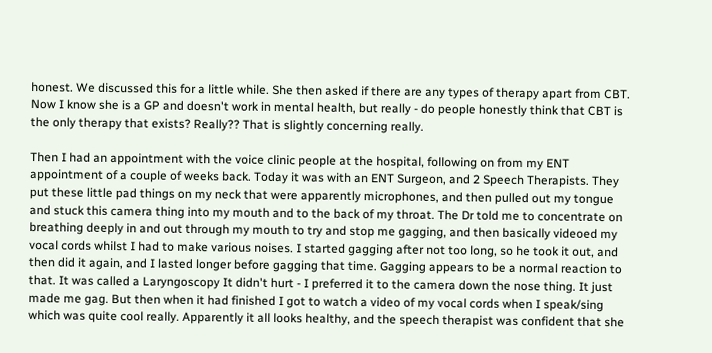honest. We discussed this for a little while. She then asked if there are any types of therapy apart from CBT. Now I know she is a GP and doesn't work in mental health, but really - do people honestly think that CBT is the only therapy that exists? Really?? That is slightly concerning really.

Then I had an appointment with the voice clinic people at the hospital, following on from my ENT appointment of a couple of weeks back. Today it was with an ENT Surgeon, and 2 Speech Therapists. They put these little pad things on my neck that were apparently microphones, and then pulled out my tongue and stuck this camera thing into my mouth and to the back of my throat. The Dr told me to concentrate on breathing deeply in and out through my mouth to try and stop me gagging, and then basically videoed my vocal cords whilst I had to make various noises. I started gagging after not too long, so he took it out, and then did it again, and I lasted longer before gagging that time. Gagging appears to be a normal reaction to that. It was called a Laryngoscopy It didn't hurt - I preferred it to the camera down the nose thing. It just made me gag. But then when it had finished I got to watch a video of my vocal cords when I speak/sing which was quite cool really. Apparently it all looks healthy, and the speech therapist was confident that she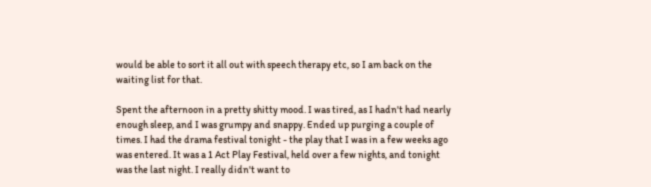would be able to sort it all out with speech therapy etc, so I am back on the waiting list for that.

Spent the afternoon in a pretty shitty mood. I was tired, as I hadn't had nearly enough sleep, and I was grumpy and snappy. Ended up purging a couple of times. I had the drama festival tonight - the play that I was in a few weeks ago was entered. It was a 1 Act Play Festival, held over a few nights, and tonight was the last night. I really didn't want to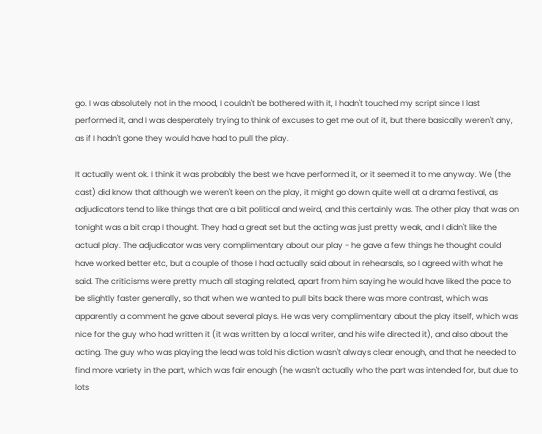go. I was absolutely not in the mood, I couldn't be bothered with it, I hadn't touched my script since I last performed it, and I was desperately trying to think of excuses to get me out of it, but there basically weren't any, as if I hadn't gone they would have had to pull the play.

It actually went ok. I think it was probably the best we have performed it, or it seemed it to me anyway. We (the cast) did know that although we weren't keen on the play, it might go down quite well at a drama festival, as adjudicators tend to like things that are a bit political and weird, and this certainly was. The other play that was on tonight was a bit crap I thought. They had a great set but the acting was just pretty weak, and I didn't like the actual play. The adjudicator was very complimentary about our play - he gave a few things he thought could have worked better etc, but a couple of those I had actually said about in rehearsals, so I agreed with what he said. The criticisms were pretty much all staging related, apart from him saying he would have liked the pace to be slightly faster generally, so that when we wanted to pull bits back there was more contrast, which was apparently a comment he gave about several plays. He was very complimentary about the play itself, which was nice for the guy who had written it (it was written by a local writer, and his wife directed it), and also about the acting. The guy who was playing the lead was told his diction wasn't always clear enough, and that he needed to find more variety in the part, which was fair enough (he wasn't actually who the part was intended for, but due to lots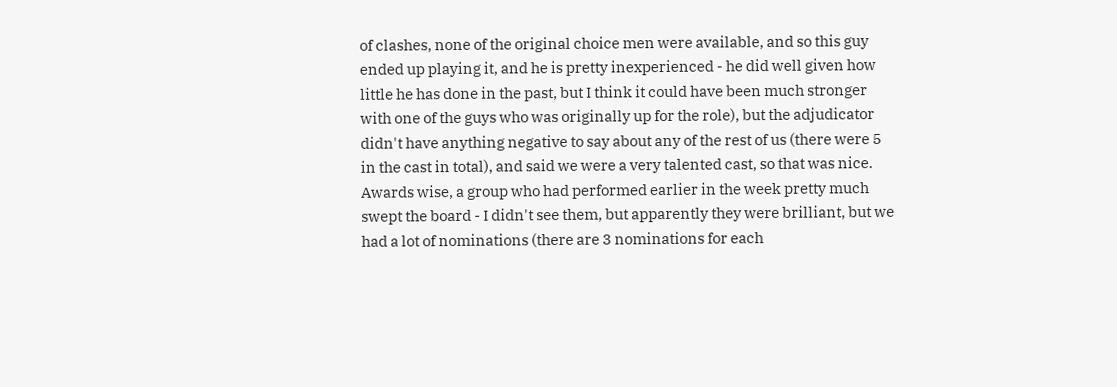of clashes, none of the original choice men were available, and so this guy ended up playing it, and he is pretty inexperienced - he did well given how little he has done in the past, but I think it could have been much stronger with one of the guys who was originally up for the role), but the adjudicator didn't have anything negative to say about any of the rest of us (there were 5 in the cast in total), and said we were a very talented cast, so that was nice. Awards wise, a group who had performed earlier in the week pretty much swept the board - I didn't see them, but apparently they were brilliant, but we had a lot of nominations (there are 3 nominations for each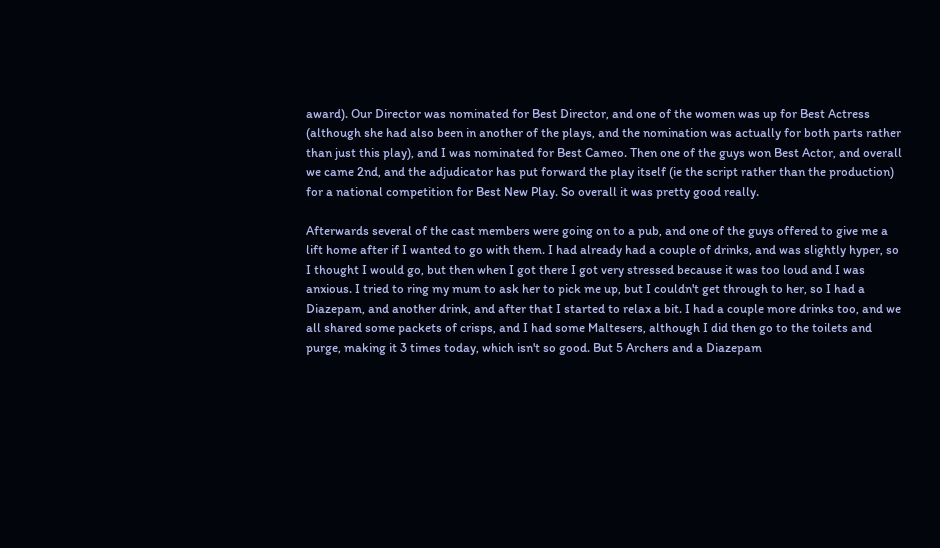award). Our Director was nominated for Best Director, and one of the women was up for Best Actress (although she had also been in another of the plays, and the nomination was actually for both parts rather than just this play), and I was nominated for Best Cameo. Then one of the guys won Best Actor, and overall we came 2nd, and the adjudicator has put forward the play itself (ie the script rather than the production) for a national competition for Best New Play. So overall it was pretty good really.

Afterwards several of the cast members were going on to a pub, and one of the guys offered to give me a lift home after if I wanted to go with them. I had already had a couple of drinks, and was slightly hyper, so I thought I would go, but then when I got there I got very stressed because it was too loud and I was anxious. I tried to ring my mum to ask her to pick me up, but I couldn't get through to her, so I had a Diazepam, and another drink, and after that I started to relax a bit. I had a couple more drinks too, and we all shared some packets of crisps, and I had some Maltesers, although I did then go to the toilets and purge, making it 3 times today, which isn't so good. But 5 Archers and a Diazepam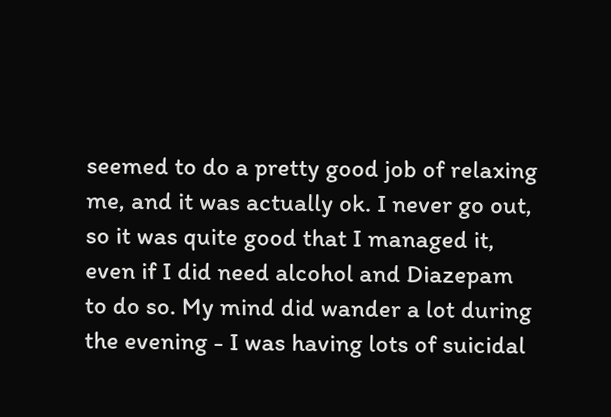seemed to do a pretty good job of relaxing me, and it was actually ok. I never go out, so it was quite good that I managed it, even if I did need alcohol and Diazepam to do so. My mind did wander a lot during the evening - I was having lots of suicidal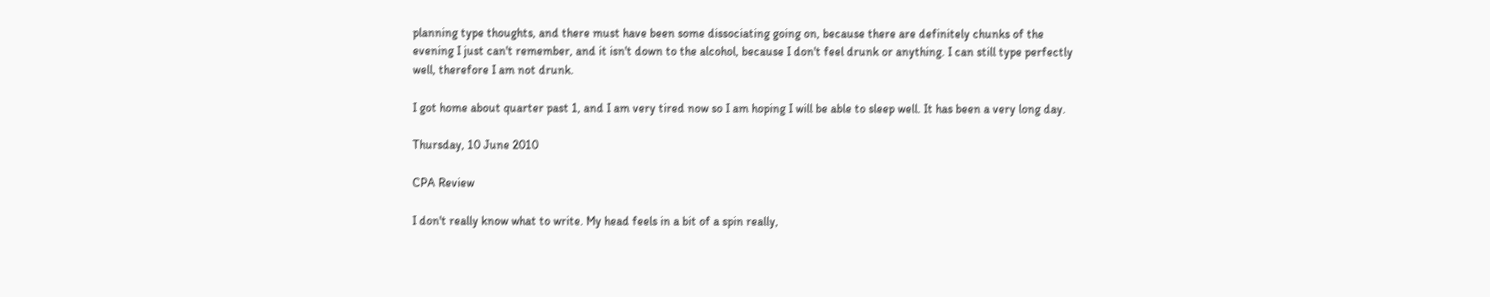planning type thoughts, and there must have been some dissociating going on, because there are definitely chunks of the evening I just can't remember, and it isn't down to the alcohol, because I don't feel drunk or anything. I can still type perfectly well, therefore I am not drunk.

I got home about quarter past 1, and I am very tired now so I am hoping I will be able to sleep well. It has been a very long day.

Thursday, 10 June 2010

CPA Review

I don't really know what to write. My head feels in a bit of a spin really,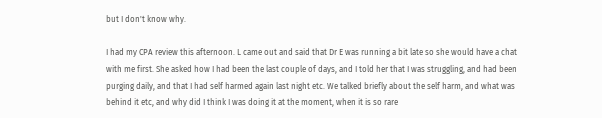but I don't know why.

I had my CPA review this afternoon. L came out and said that Dr E was running a bit late so she would have a chat with me first. She asked how I had been the last couple of days, and I told her that I was struggling, and had been purging daily, and that I had self harmed again last night etc. We talked briefly about the self harm, and what was behind it etc, and why did I think I was doing it at the moment, when it is so rare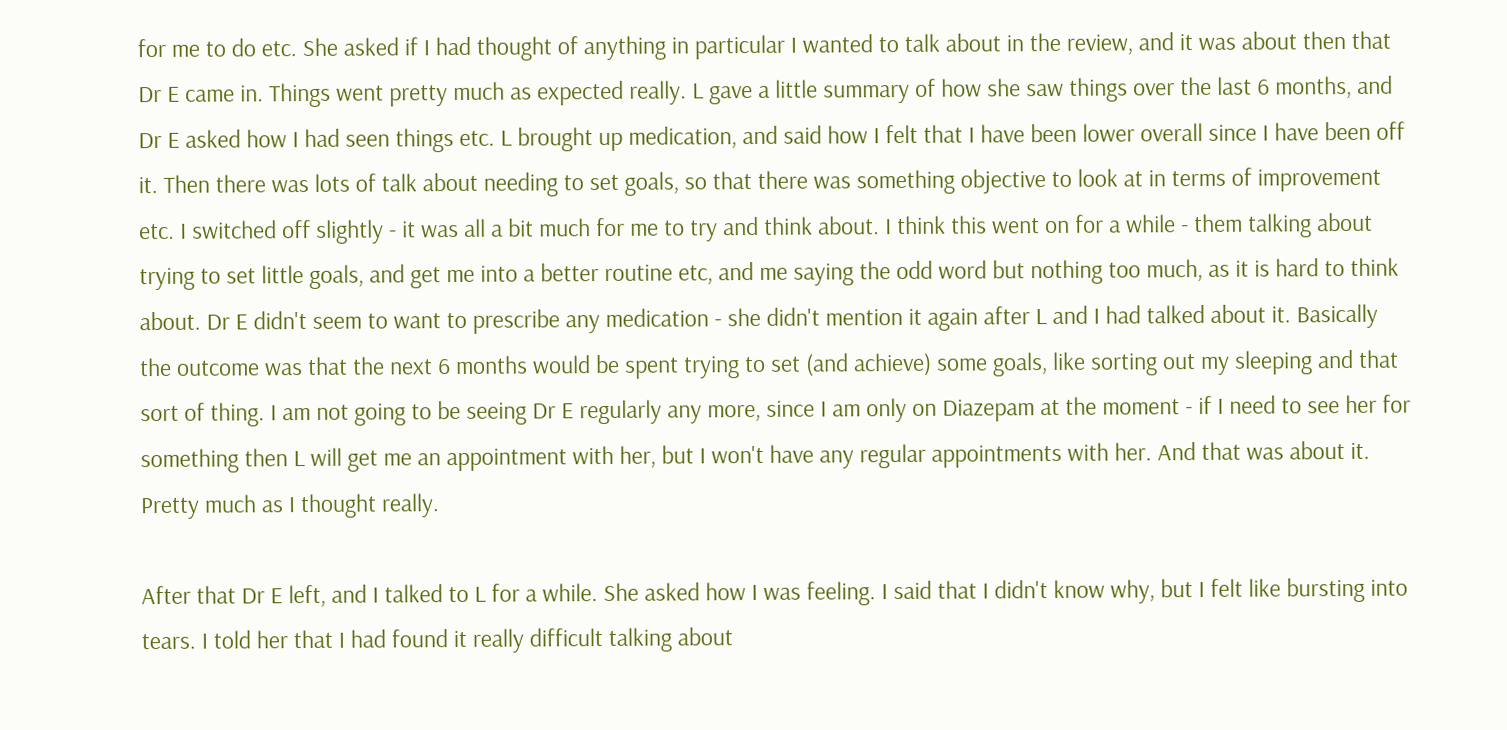for me to do etc. She asked if I had thought of anything in particular I wanted to talk about in the review, and it was about then that Dr E came in. Things went pretty much as expected really. L gave a little summary of how she saw things over the last 6 months, and Dr E asked how I had seen things etc. L brought up medication, and said how I felt that I have been lower overall since I have been off it. Then there was lots of talk about needing to set goals, so that there was something objective to look at in terms of improvement etc. I switched off slightly - it was all a bit much for me to try and think about. I think this went on for a while - them talking about trying to set little goals, and get me into a better routine etc, and me saying the odd word but nothing too much, as it is hard to think about. Dr E didn't seem to want to prescribe any medication - she didn't mention it again after L and I had talked about it. Basically the outcome was that the next 6 months would be spent trying to set (and achieve) some goals, like sorting out my sleeping and that sort of thing. I am not going to be seeing Dr E regularly any more, since I am only on Diazepam at the moment - if I need to see her for something then L will get me an appointment with her, but I won't have any regular appointments with her. And that was about it. Pretty much as I thought really.

After that Dr E left, and I talked to L for a while. She asked how I was feeling. I said that I didn't know why, but I felt like bursting into tears. I told her that I had found it really difficult talking about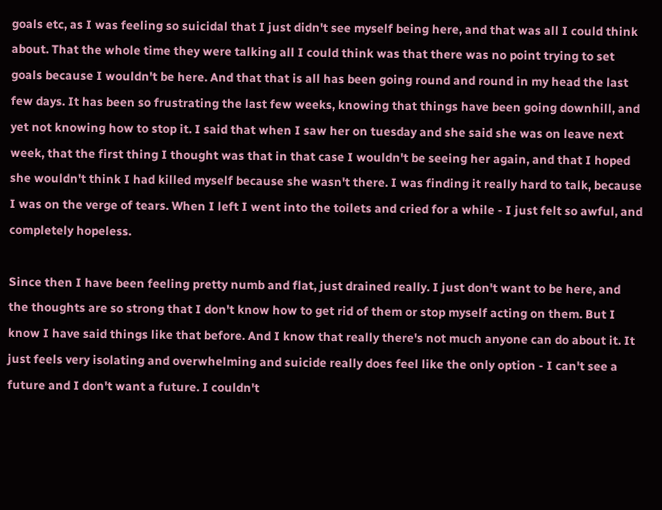goals etc, as I was feeling so suicidal that I just didn't see myself being here, and that was all I could think about. That the whole time they were talking all I could think was that there was no point trying to set goals because I wouldn't be here. And that that is all has been going round and round in my head the last few days. It has been so frustrating the last few weeks, knowing that things have been going downhill, and yet not knowing how to stop it. I said that when I saw her on tuesday and she said she was on leave next week, that the first thing I thought was that in that case I wouldn't be seeing her again, and that I hoped she wouldn't think I had killed myself because she wasn't there. I was finding it really hard to talk, because I was on the verge of tears. When I left I went into the toilets and cried for a while - I just felt so awful, and completely hopeless.

Since then I have been feeling pretty numb and flat, just drained really. I just don't want to be here, and the thoughts are so strong that I don't know how to get rid of them or stop myself acting on them. But I know I have said things like that before. And I know that really there's not much anyone can do about it. It just feels very isolating and overwhelming and suicide really does feel like the only option - I can't see a future and I don't want a future. I couldn't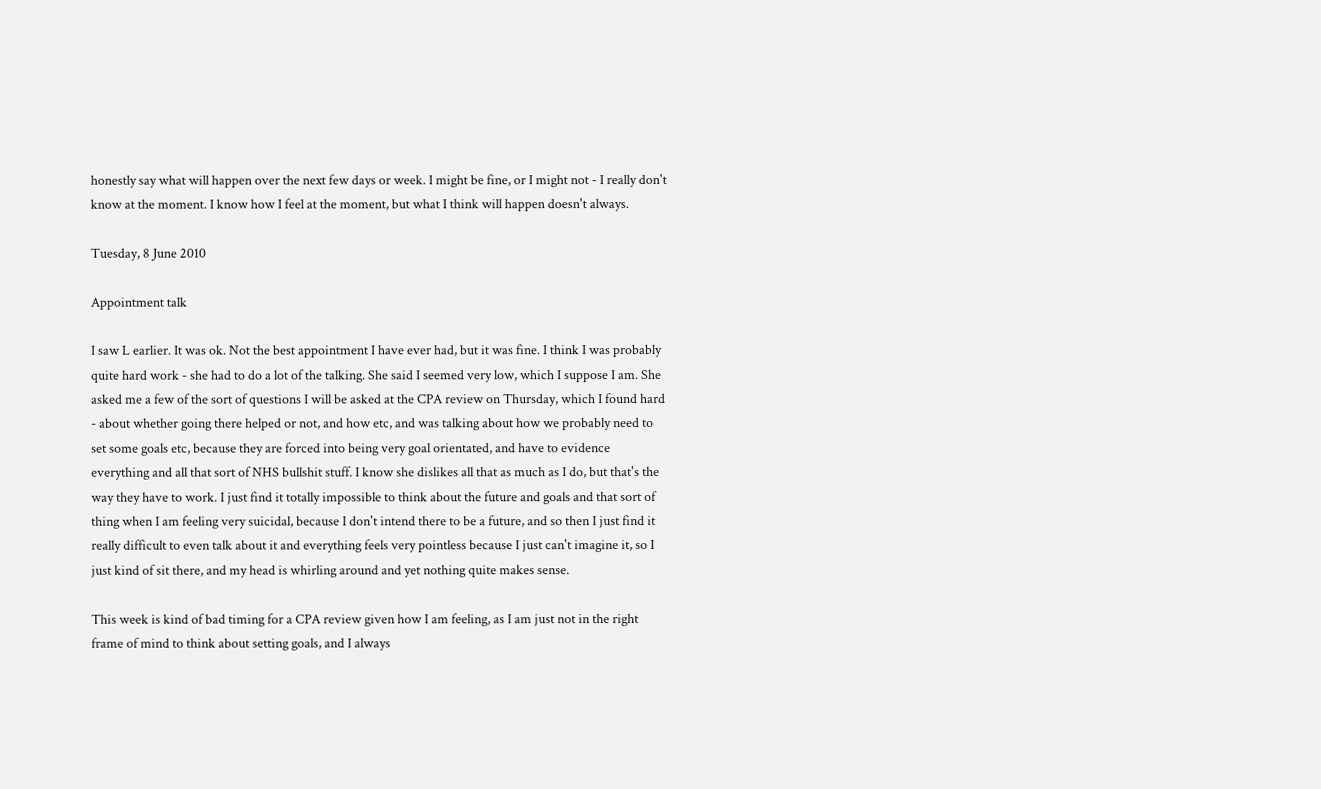honestly say what will happen over the next few days or week. I might be fine, or I might not - I really don't know at the moment. I know how I feel at the moment, but what I think will happen doesn't always.

Tuesday, 8 June 2010

Appointment talk

I saw L earlier. It was ok. Not the best appointment I have ever had, but it was fine. I think I was probably quite hard work - she had to do a lot of the talking. She said I seemed very low, which I suppose I am. She asked me a few of the sort of questions I will be asked at the CPA review on Thursday, which I found hard - about whether going there helped or not, and how etc, and was talking about how we probably need to set some goals etc, because they are forced into being very goal orientated, and have to evidence everything and all that sort of NHS bullshit stuff. I know she dislikes all that as much as I do, but that's the way they have to work. I just find it totally impossible to think about the future and goals and that sort of thing when I am feeling very suicidal, because I don't intend there to be a future, and so then I just find it really difficult to even talk about it and everything feels very pointless because I just can't imagine it, so I just kind of sit there, and my head is whirling around and yet nothing quite makes sense.

This week is kind of bad timing for a CPA review given how I am feeling, as I am just not in the right frame of mind to think about setting goals, and I always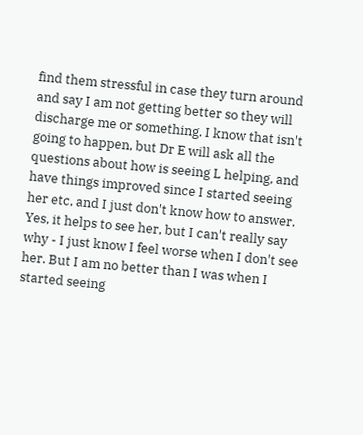find them stressful in case they turn around and say I am not getting better so they will discharge me or something. I know that isn't going to happen, but Dr E will ask all the questions about how is seeing L helping, and have things improved since I started seeing her etc, and I just don't know how to answer. Yes, it helps to see her, but I can't really say why - I just know I feel worse when I don't see her. But I am no better than I was when I started seeing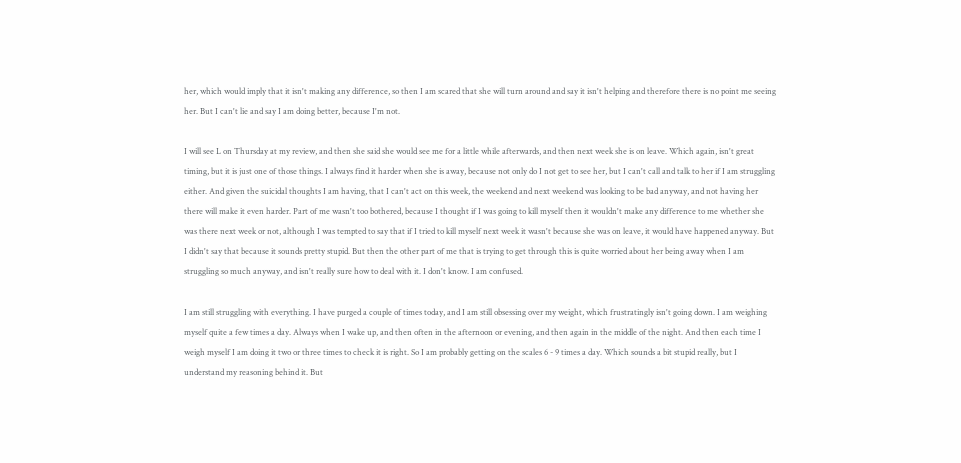her, which would imply that it isn't making any difference, so then I am scared that she will turn around and say it isn't helping and therefore there is no point me seeing her. But I can't lie and say I am doing better, because I'm not.

I will see L on Thursday at my review, and then she said she would see me for a little while afterwards, and then next week she is on leave. Which again, isn't great timing, but it is just one of those things. I always find it harder when she is away, because not only do I not get to see her, but I can't call and talk to her if I am struggling either. And given the suicidal thoughts I am having, that I can't act on this week, the weekend and next weekend was looking to be bad anyway, and not having her there will make it even harder. Part of me wasn't too bothered, because I thought if I was going to kill myself then it wouldn't make any difference to me whether she was there next week or not, although I was tempted to say that if I tried to kill myself next week it wasn't because she was on leave, it would have happened anyway. But I didn't say that because it sounds pretty stupid. But then the other part of me that is trying to get through this is quite worried about her being away when I am struggling so much anyway, and isn't really sure how to deal with it. I don't know. I am confused.

I am still struggling with everything. I have purged a couple of times today, and I am still obsessing over my weight, which frustratingly isn't going down. I am weighing myself quite a few times a day. Always when I wake up, and then often in the afternoon or evening, and then again in the middle of the night. And then each time I weigh myself I am doing it two or three times to check it is right. So I am probably getting on the scales 6 - 9 times a day. Which sounds a bit stupid really, but I understand my reasoning behind it. But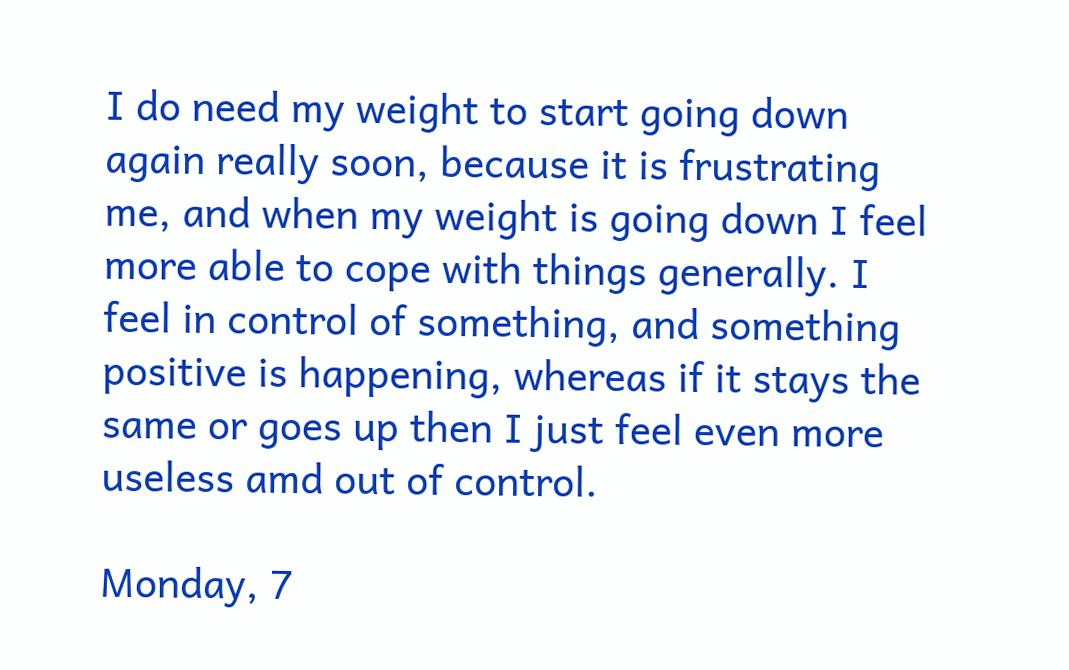I do need my weight to start going down again really soon, because it is frustrating me, and when my weight is going down I feel more able to cope with things generally. I feel in control of something, and something positive is happening, whereas if it stays the same or goes up then I just feel even more useless amd out of control.

Monday, 7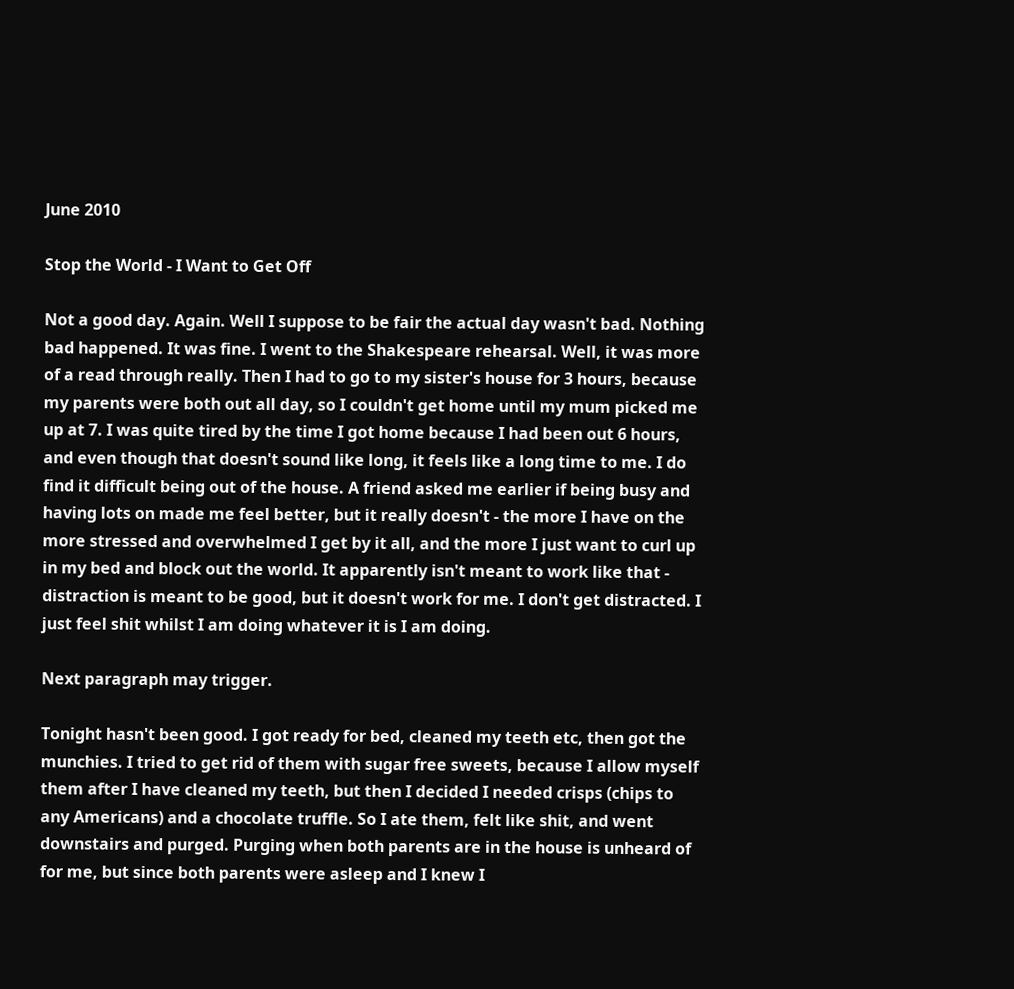June 2010

Stop the World - I Want to Get Off

Not a good day. Again. Well I suppose to be fair the actual day wasn't bad. Nothing bad happened. It was fine. I went to the Shakespeare rehearsal. Well, it was more of a read through really. Then I had to go to my sister's house for 3 hours, because my parents were both out all day, so I couldn't get home until my mum picked me up at 7. I was quite tired by the time I got home because I had been out 6 hours, and even though that doesn't sound like long, it feels like a long time to me. I do find it difficult being out of the house. A friend asked me earlier if being busy and having lots on made me feel better, but it really doesn't - the more I have on the more stressed and overwhelmed I get by it all, and the more I just want to curl up in my bed and block out the world. It apparently isn't meant to work like that - distraction is meant to be good, but it doesn't work for me. I don't get distracted. I just feel shit whilst I am doing whatever it is I am doing.

Next paragraph may trigger.

Tonight hasn't been good. I got ready for bed, cleaned my teeth etc, then got the munchies. I tried to get rid of them with sugar free sweets, because I allow myself them after I have cleaned my teeth, but then I decided I needed crisps (chips to any Americans) and a chocolate truffle. So I ate them, felt like shit, and went downstairs and purged. Purging when both parents are in the house is unheard of for me, but since both parents were asleep and I knew I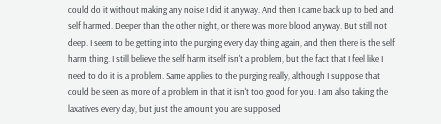could do it without making any noise I did it anyway. And then I came back up to bed and self harmed. Deeper than the other night, or there was more blood anyway. But still not deep. I seem to be getting into the purging every day thing again, and then there is the self harm thing. I still believe the self harm itself isn't a problem, but the fact that I feel like I need to do it is a problem. Same applies to the purging really, although I suppose that could be seen as more of a problem in that it isn't too good for you. I am also taking the laxatives every day, but just the amount you are supposed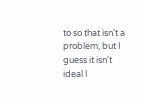to so that isn't a problem, but I guess it isn't ideal I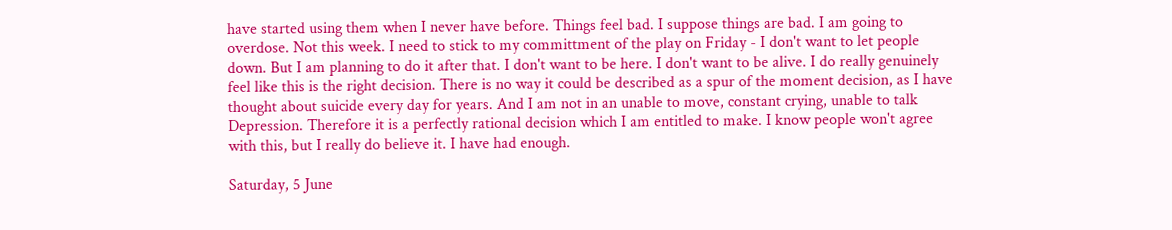have started using them when I never have before. Things feel bad. I suppose things are bad. I am going to overdose. Not this week. I need to stick to my committment of the play on Friday - I don't want to let people down. But I am planning to do it after that. I don't want to be here. I don't want to be alive. I do really genuinely feel like this is the right decision. There is no way it could be described as a spur of the moment decision, as I have thought about suicide every day for years. And I am not in an unable to move, constant crying, unable to talk Depression. Therefore it is a perfectly rational decision which I am entitled to make. I know people won't agree with this, but I really do believe it. I have had enough.

Saturday, 5 June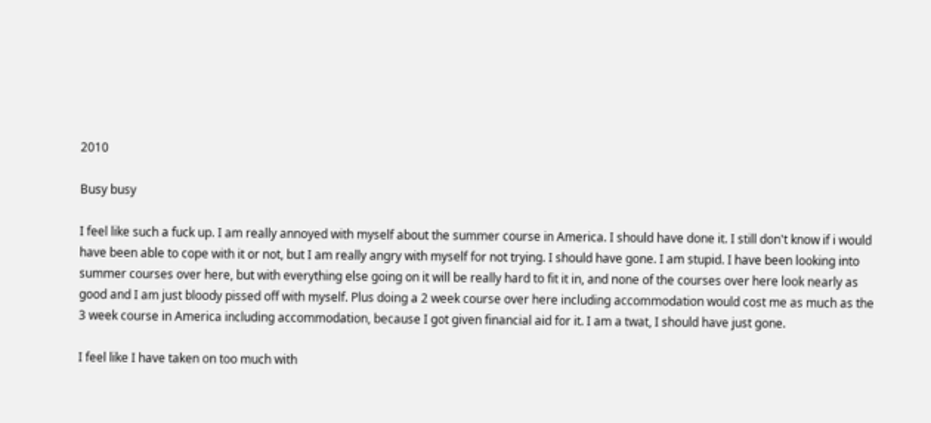2010

Busy busy

I feel like such a fuck up. I am really annoyed with myself about the summer course in America. I should have done it. I still don't know if i would have been able to cope with it or not, but I am really angry with myself for not trying. I should have gone. I am stupid. I have been looking into summer courses over here, but with everything else going on it will be really hard to fit it in, and none of the courses over here look nearly as good and I am just bloody pissed off with myself. Plus doing a 2 week course over here including accommodation would cost me as much as the 3 week course in America including accommodation, because I got given financial aid for it. I am a twat, I should have just gone.

I feel like I have taken on too much with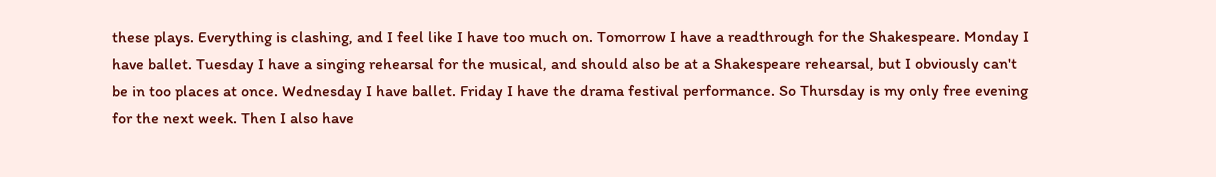these plays. Everything is clashing, and I feel like I have too much on. Tomorrow I have a readthrough for the Shakespeare. Monday I have ballet. Tuesday I have a singing rehearsal for the musical, and should also be at a Shakespeare rehearsal, but I obviously can't be in too places at once. Wednesday I have ballet. Friday I have the drama festival performance. So Thursday is my only free evening for the next week. Then I also have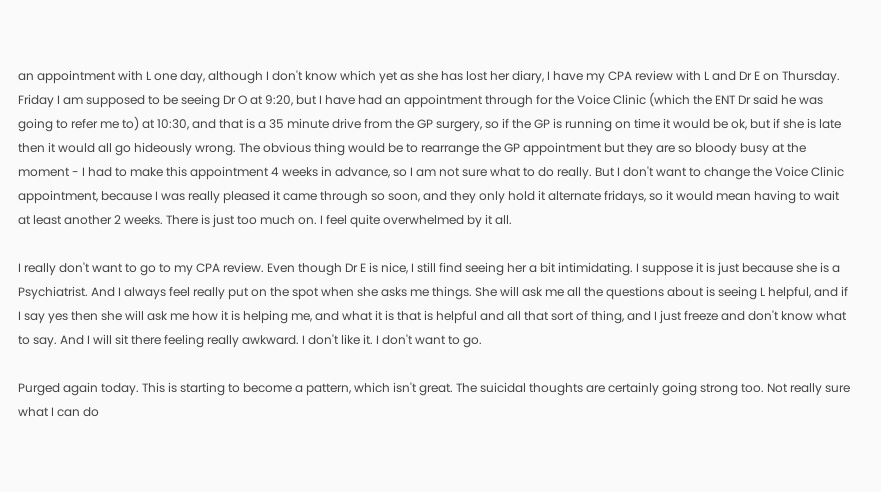an appointment with L one day, although I don't know which yet as she has lost her diary, I have my CPA review with L and Dr E on Thursday. Friday I am supposed to be seeing Dr O at 9:20, but I have had an appointment through for the Voice Clinic (which the ENT Dr said he was going to refer me to) at 10:30, and that is a 35 minute drive from the GP surgery, so if the GP is running on time it would be ok, but if she is late then it would all go hideously wrong. The obvious thing would be to rearrange the GP appointment but they are so bloody busy at the moment - I had to make this appointment 4 weeks in advance, so I am not sure what to do really. But I don't want to change the Voice Clinic appointment, because I was really pleased it came through so soon, and they only hold it alternate fridays, so it would mean having to wait at least another 2 weeks. There is just too much on. I feel quite overwhelmed by it all.

I really don't want to go to my CPA review. Even though Dr E is nice, I still find seeing her a bit intimidating. I suppose it is just because she is a Psychiatrist. And I always feel really put on the spot when she asks me things. She will ask me all the questions about is seeing L helpful, and if I say yes then she will ask me how it is helping me, and what it is that is helpful and all that sort of thing, and I just freeze and don't know what to say. And I will sit there feeling really awkward. I don't like it. I don't want to go.

Purged again today. This is starting to become a pattern, which isn't great. The suicidal thoughts are certainly going strong too. Not really sure what I can do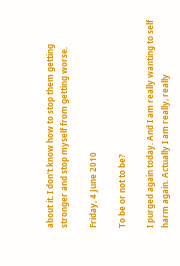about it. I don't know how to stop them getting stronger and stop myself from getting worse.

Friday, 4 June 2010

To be or not to be?

I purged again today. And I am really wanting to self harm again. Actually I am really, really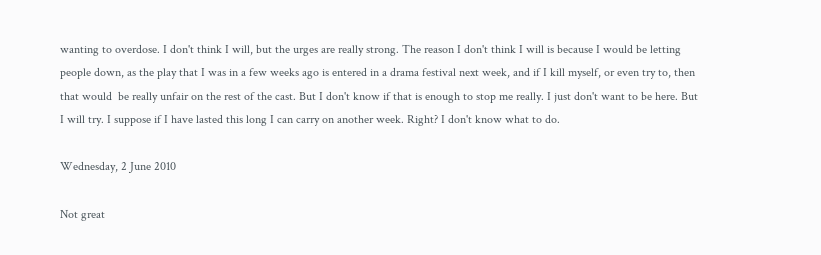wanting to overdose. I don't think I will, but the urges are really strong. The reason I don't think I will is because I would be letting people down, as the play that I was in a few weeks ago is entered in a drama festival next week, and if I kill myself, or even try to, then that would  be really unfair on the rest of the cast. But I don't know if that is enough to stop me really. I just don't want to be here. But I will try. I suppose if I have lasted this long I can carry on another week. Right? I don't know what to do.

Wednesday, 2 June 2010

Not great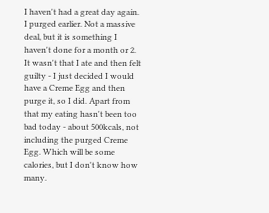I haven't had a great day again. I purged earlier. Not a massive deal, but it is something I haven't done for a month or 2. It wasn't that I ate and then felt guilty - I just decided I would have a Creme Egg and then purge it, so I did. Apart from that my eating hasn't been too bad today - about 500kcals, not including the purged Creme Egg. Which will be some calories, but I don't know how many.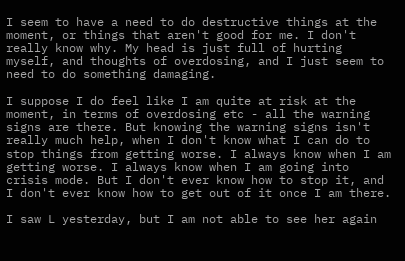I seem to have a need to do destructive things at the moment, or things that aren't good for me. I don't really know why. My head is just full of hurting myself, and thoughts of overdosing, and I just seem to need to do something damaging.

I suppose I do feel like I am quite at risk at the moment, in terms of overdosing etc - all the warning signs are there. But knowing the warning signs isn't really much help, when I don't know what I can do to stop things from getting worse. I always know when I am getting worse. I always know when I am going into crisis mode. But I don't ever know how to stop it, and I don't ever know how to get out of it once I am there.

I saw L yesterday, but I am not able to see her again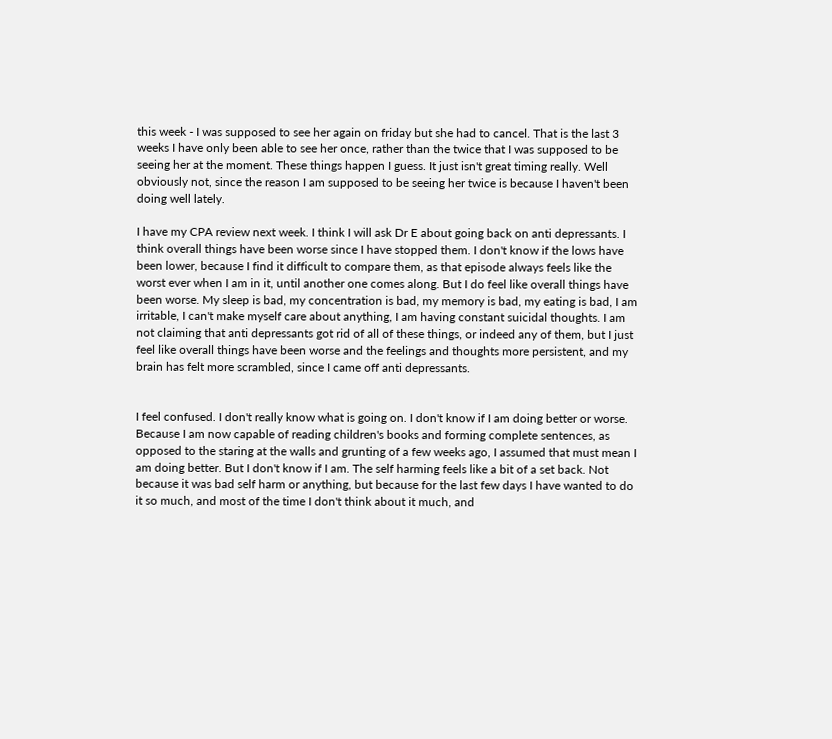this week - I was supposed to see her again on friday but she had to cancel. That is the last 3 weeks I have only been able to see her once, rather than the twice that I was supposed to be seeing her at the moment. These things happen I guess. It just isn't great timing really. Well obviously not, since the reason I am supposed to be seeing her twice is because I haven't been doing well lately.

I have my CPA review next week. I think I will ask Dr E about going back on anti depressants. I think overall things have been worse since I have stopped them. I don't know if the lows have been lower, because I find it difficult to compare them, as that episode always feels like the worst ever when I am in it, until another one comes along. But I do feel like overall things have been worse. My sleep is bad, my concentration is bad, my memory is bad, my eating is bad, I am irritable, I can't make myself care about anything, I am having constant suicidal thoughts. I am not claiming that anti depressants got rid of all of these things, or indeed any of them, but I just feel like overall things have been worse and the feelings and thoughts more persistent, and my brain has felt more scrambled, since I came off anti depressants.


I feel confused. I don't really know what is going on. I don't know if I am doing better or worse. Because I am now capable of reading children's books and forming complete sentences, as opposed to the staring at the walls and grunting of a few weeks ago, I assumed that must mean I am doing better. But I don't know if I am. The self harming feels like a bit of a set back. Not because it was bad self harm or anything, but because for the last few days I have wanted to do it so much, and most of the time I don't think about it much, and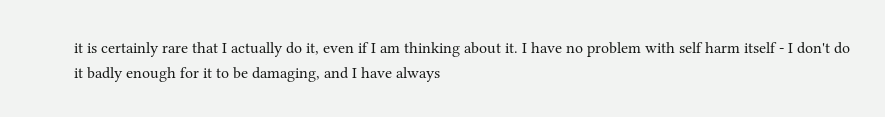it is certainly rare that I actually do it, even if I am thinking about it. I have no problem with self harm itself - I don't do it badly enough for it to be damaging, and I have always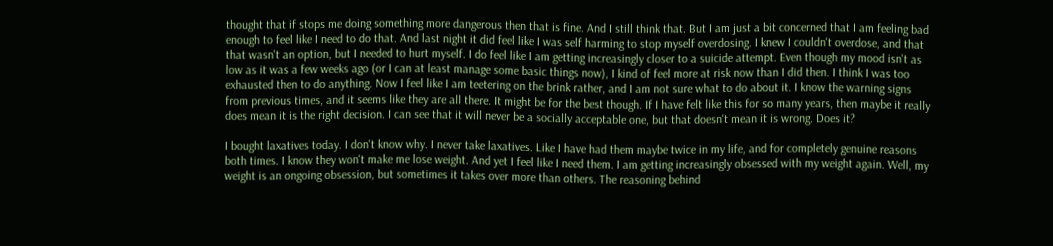thought that if stops me doing something more dangerous then that is fine. And I still think that. But I am just a bit concerned that I am feeling bad enough to feel like I need to do that. And last night it did feel like I was self harming to stop myself overdosing. I knew I couldn't overdose, and that that wasn't an option, but I needed to hurt myself. I do feel like I am getting increasingly closer to a suicide attempt. Even though my mood isn't as low as it was a few weeks ago (or I can at least manage some basic things now), I kind of feel more at risk now than I did then. I think I was too exhausted then to do anything. Now I feel like I am teetering on the brink rather, and I am not sure what to do about it. I know the warning signs from previous times, and it seems like they are all there. It might be for the best though. If I have felt like this for so many years, then maybe it really does mean it is the right decision. I can see that it will never be a socially acceptable one, but that doesn't mean it is wrong. Does it?

I bought laxatives today. I don't know why. I never take laxatives. Like I have had them maybe twice in my life, and for completely genuine reasons both times. I know they won't make me lose weight. And yet I feel like I need them. I am getting increasingly obsessed with my weight again. Well, my weight is an ongoing obsession, but sometimes it takes over more than others. The reasoning behind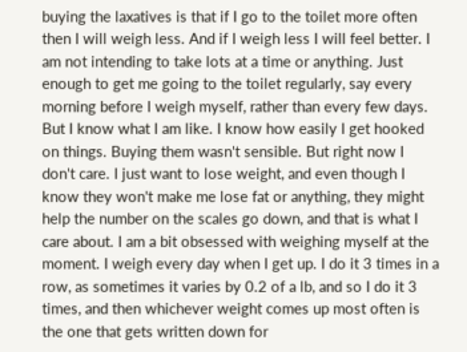buying the laxatives is that if I go to the toilet more often then I will weigh less. And if I weigh less I will feel better. I am not intending to take lots at a time or anything. Just enough to get me going to the toilet regularly, say every morning before I weigh myself, rather than every few days. But I know what I am like. I know how easily I get hooked on things. Buying them wasn't sensible. But right now I don't care. I just want to lose weight, and even though I know they won't make me lose fat or anything, they might help the number on the scales go down, and that is what I care about. I am a bit obsessed with weighing myself at the moment. I weigh every day when I get up. I do it 3 times in a row, as sometimes it varies by 0.2 of a lb, and so I do it 3 times, and then whichever weight comes up most often is the one that gets written down for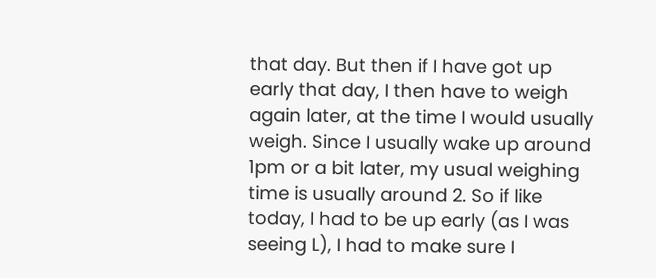that day. But then if I have got up early that day, I then have to weigh again later, at the time I would usually weigh. Since I usually wake up around 1pm or a bit later, my usual weighing time is usually around 2. So if like today, I had to be up early (as I was seeing L), I had to make sure I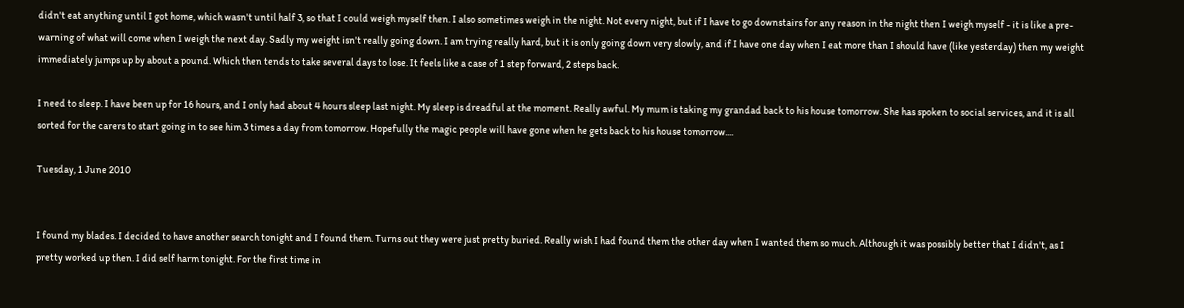didn't eat anything until I got home, which wasn't until half 3, so that I could weigh myself then. I also sometimes weigh in the night. Not every night, but if I have to go downstairs for any reason in the night then I weigh myself - it is like a pre-warning of what will come when I weigh the next day. Sadly my weight isn't really going down. I am trying really hard, but it is only going down very slowly, and if I have one day when I eat more than I should have (like yesterday) then my weight immediately jumps up by about a pound. Which then tends to take several days to lose. It feels like a case of 1 step forward, 2 steps back.

I need to sleep. I have been up for 16 hours, and I only had about 4 hours sleep last night. My sleep is dreadful at the moment. Really awful. My mum is taking my grandad back to his house tomorrow. She has spoken to social services, and it is all sorted for the carers to start going in to see him 3 times a day from tomorrow. Hopefully the magic people will have gone when he gets back to his house tomorrow....

Tuesday, 1 June 2010


I found my blades. I decided to have another search tonight and I found them. Turns out they were just pretty buried. Really wish I had found them the other day when I wanted them so much. Although it was possibly better that I didn't, as I pretty worked up then. I did self harm tonight. For the first time in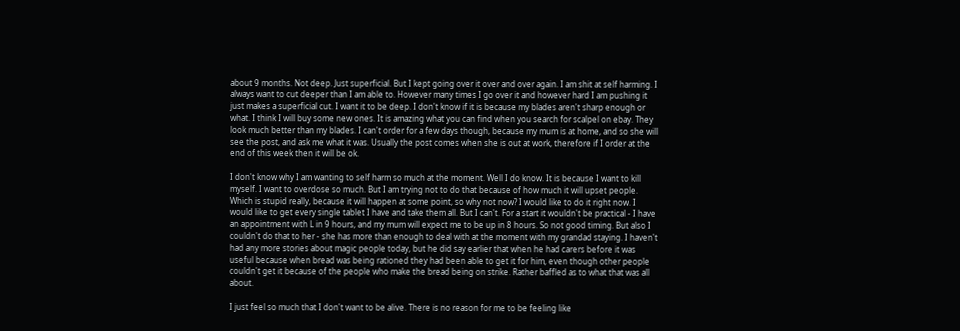about 9 months. Not deep. Just superficial. But I kept going over it over and over again. I am shit at self harming. I always want to cut deeper than I am able to. However many times I go over it and however hard I am pushing it just makes a superficial cut. I want it to be deep. I don't know if it is because my blades aren't sharp enough or what. I think I will buy some new ones. It is amazing what you can find when you search for scalpel on ebay. They look much better than my blades. I can't order for a few days though, because my mum is at home, and so she will see the post, and ask me what it was. Usually the post comes when she is out at work, therefore if I order at the end of this week then it will be ok.

I don't know why I am wanting to self harm so much at the moment. Well I do know. It is because I want to kill myself. I want to overdose so much. But I am trying not to do that because of how much it will upset people. Which is stupid really, because it will happen at some point, so why not now? I would like to do it right now. I would like to get every single tablet I have and take them all. But I can't. For a start it wouldn't be practical - I have an appointment with L in 9 hours, and my mum will expect me to be up in 8 hours. So not good timing. But also I couldn't do that to her - she has more than enough to deal with at the moment with my grandad staying. I haven't had any more stories about magic people today, but he did say earlier that when he had carers before it was useful because when bread was being rationed they had been able to get it for him, even though other people couldn't get it because of the people who make the bread being on strike. Rather baffled as to what that was all about.

I just feel so much that I don't want to be alive. There is no reason for me to be feeling like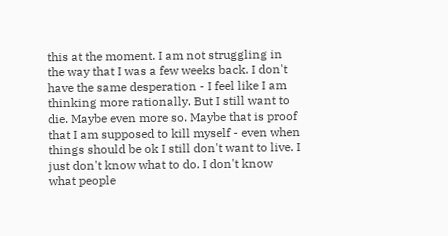this at the moment. I am not struggling in the way that I was a few weeks back. I don't have the same desperation - I feel like I am thinking more rationally. But I still want to die. Maybe even more so. Maybe that is proof that I am supposed to kill myself - even when things should be ok I still don't want to live. I just don't know what to do. I don't know what people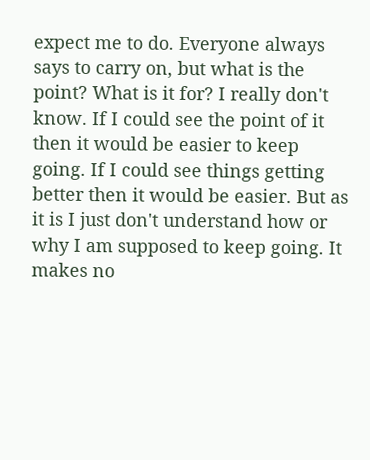expect me to do. Everyone always says to carry on, but what is the point? What is it for? I really don't know. If I could see the point of it then it would be easier to keep going. If I could see things getting better then it would be easier. But as it is I just don't understand how or why I am supposed to keep going. It makes no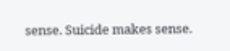sense. Suicide makes sense.